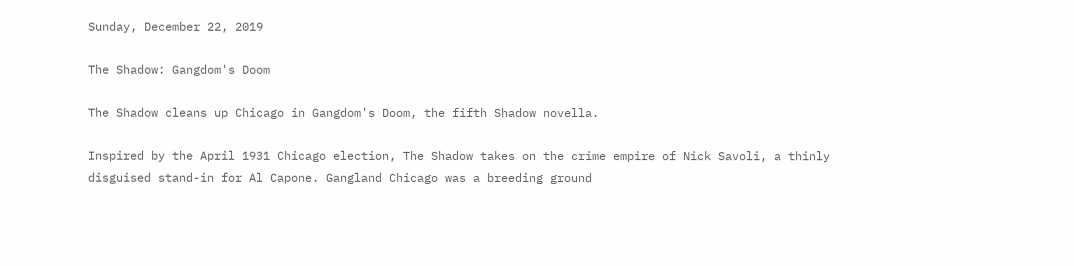Sunday, December 22, 2019

The Shadow: Gangdom's Doom

The Shadow cleans up Chicago in Gangdom's Doom, the fifth Shadow novella.

Inspired by the April 1931 Chicago election, The Shadow takes on the crime empire of Nick Savoli, a thinly disguised stand-in for Al Capone. Gangland Chicago was a breeding ground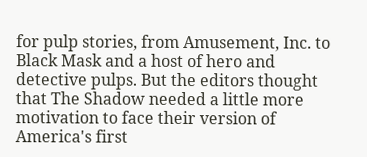for pulp stories, from Amusement, Inc. to Black Mask and a host of hero and detective pulps. But the editors thought that The Shadow needed a little more motivation to face their version of America's first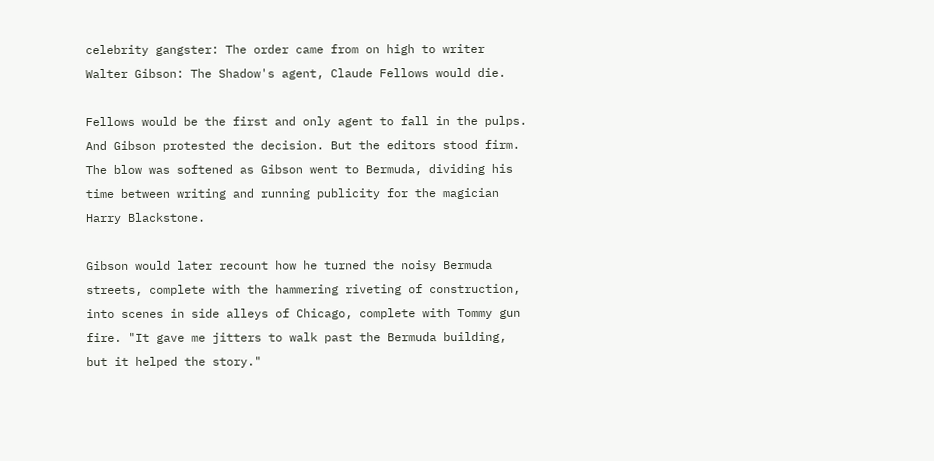celebrity gangster: The order came from on high to writer Walter Gibson: The Shadow's agent, Claude Fellows would die.

Fellows would be the first and only agent to fall in the pulps. And Gibson protested the decision. But the editors stood firm. The blow was softened as Gibson went to Bermuda, dividing his time between writing and running publicity for the magician Harry Blackstone.

Gibson would later recount how he turned the noisy Bermuda streets, complete with the hammering riveting of construction, into scenes in side alleys of Chicago, complete with Tommy gun fire. "It gave me jitters to walk past the Bermuda building, but it helped the story."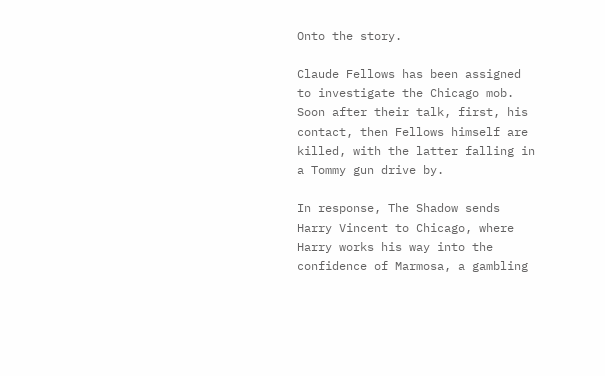Onto the story.

Claude Fellows has been assigned to investigate the Chicago mob. Soon after their talk, first, his contact, then Fellows himself are killed, with the latter falling in a Tommy gun drive by.

In response, The Shadow sends Harry Vincent to Chicago, where Harry works his way into the confidence of Marmosa, a gambling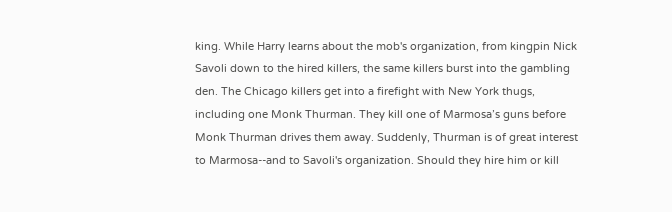king. While Harry learns about the mob's organization, from kingpin Nick Savoli down to the hired killers, the same killers burst into the gambling den. The Chicago killers get into a firefight with New York thugs, including one Monk Thurman. They kill one of Marmosa’s guns before Monk Thurman drives them away. Suddenly, Thurman is of great interest to Marmosa--and to Savoli's organization. Should they hire him or kill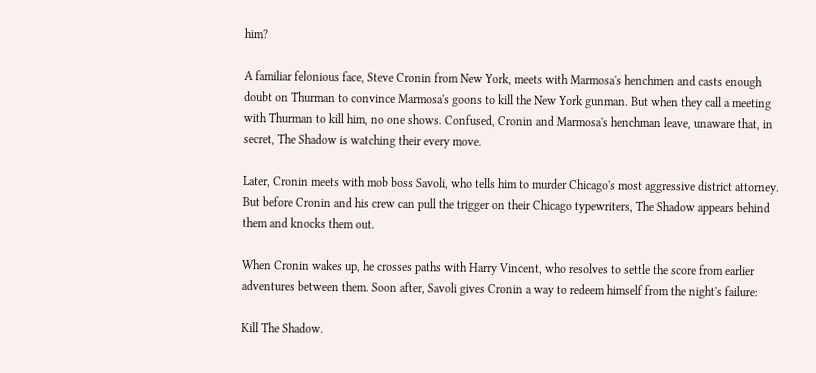him?

A familiar felonious face, Steve Cronin from New York, meets with Marmosa's henchmen and casts enough doubt on Thurman to convince Marmosa's goons to kill the New York gunman. But when they call a meeting with Thurman to kill him, no one shows. Confused, Cronin and Marmosa's henchman leave, unaware that, in secret, The Shadow is watching their every move.

Later, Cronin meets with mob boss Savoli, who tells him to murder Chicago's most aggressive district attorney. But before Cronin and his crew can pull the trigger on their Chicago typewriters, The Shadow appears behind them and knocks them out.

When Cronin wakes up, he crosses paths with Harry Vincent, who resolves to settle the score from earlier adventures between them. Soon after, Savoli gives Cronin a way to redeem himself from the night's failure:

Kill The Shadow.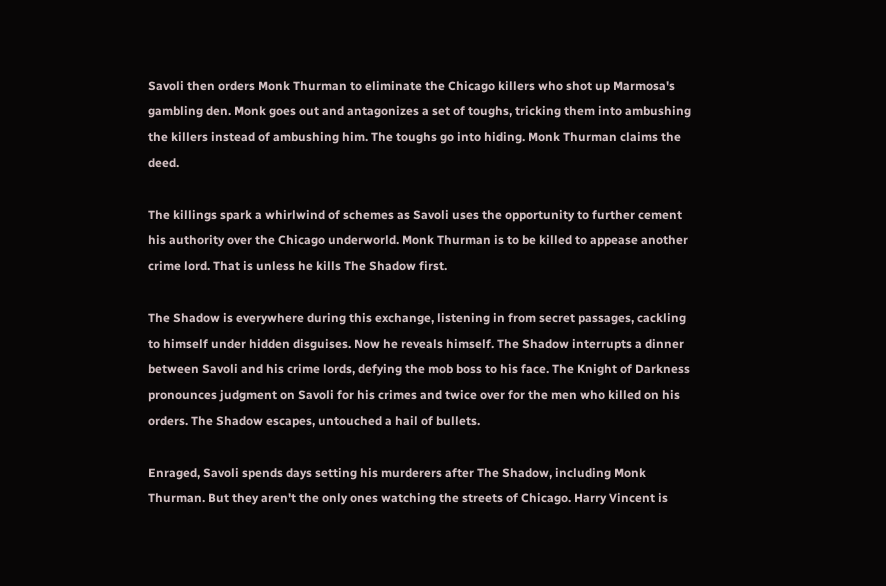Savoli then orders Monk Thurman to eliminate the Chicago killers who shot up Marmosa's gambling den. Monk goes out and antagonizes a set of toughs, tricking them into ambushing the killers instead of ambushing him. The toughs go into hiding. Monk Thurman claims the deed.

The killings spark a whirlwind of schemes as Savoli uses the opportunity to further cement his authority over the Chicago underworld. Monk Thurman is to be killed to appease another crime lord. That is unless he kills The Shadow first.

The Shadow is everywhere during this exchange, listening in from secret passages, cackling to himself under hidden disguises. Now he reveals himself. The Shadow interrupts a dinner between Savoli and his crime lords, defying the mob boss to his face. The Knight of Darkness pronounces judgment on Savoli for his crimes and twice over for the men who killed on his orders. The Shadow escapes, untouched a hail of bullets.

Enraged, Savoli spends days setting his murderers after The Shadow, including Monk Thurman. But they aren't the only ones watching the streets of Chicago. Harry Vincent is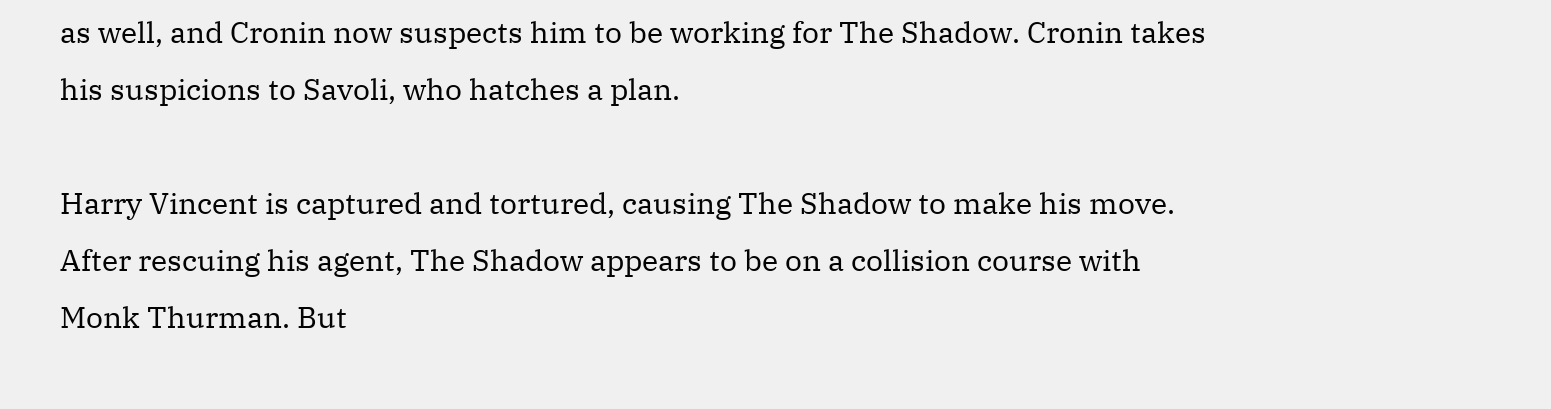as well, and Cronin now suspects him to be working for The Shadow. Cronin takes his suspicions to Savoli, who hatches a plan.

Harry Vincent is captured and tortured, causing The Shadow to make his move. After rescuing his agent, The Shadow appears to be on a collision course with Monk Thurman. But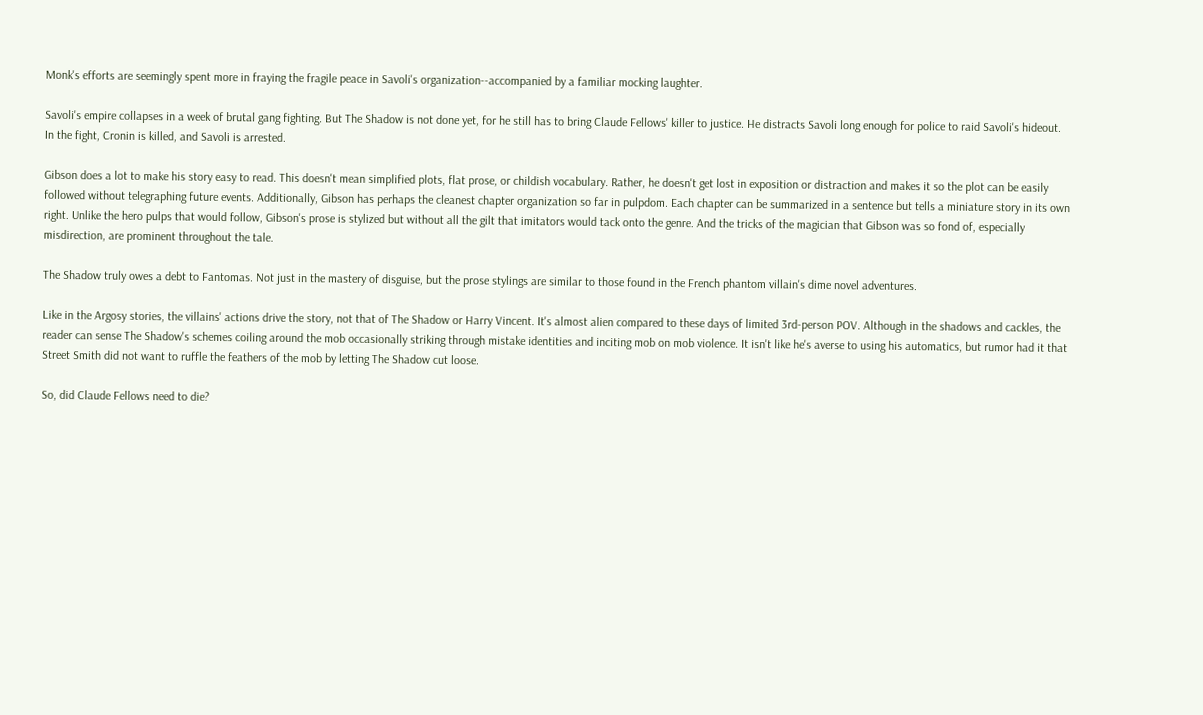Monk's efforts are seemingly spent more in fraying the fragile peace in Savoli's organization--accompanied by a familiar mocking laughter.

Savoli's empire collapses in a week of brutal gang fighting. But The Shadow is not done yet, for he still has to bring Claude Fellows' killer to justice. He distracts Savoli long enough for police to raid Savoli's hideout. In the fight, Cronin is killed, and Savoli is arrested.

Gibson does a lot to make his story easy to read. This doesn't mean simplified plots, flat prose, or childish vocabulary. Rather, he doesn't get lost in exposition or distraction and makes it so the plot can be easily followed without telegraphing future events. Additionally, Gibson has perhaps the cleanest chapter organization so far in pulpdom. Each chapter can be summarized in a sentence but tells a miniature story in its own right. Unlike the hero pulps that would follow, Gibson's prose is stylized but without all the gilt that imitators would tack onto the genre. And the tricks of the magician that Gibson was so fond of, especially misdirection, are prominent throughout the tale.

The Shadow truly owes a debt to Fantomas. Not just in the mastery of disguise, but the prose stylings are similar to those found in the French phantom villain's dime novel adventures.

Like in the Argosy stories, the villains' actions drive the story, not that of The Shadow or Harry Vincent. It's almost alien compared to these days of limited 3rd-person POV. Although in the shadows and cackles, the reader can sense The Shadow's schemes coiling around the mob occasionally striking through mistake identities and inciting mob on mob violence. It isn't like he's averse to using his automatics, but rumor had it that Street Smith did not want to ruffle the feathers of the mob by letting The Shadow cut loose.

So, did Claude Fellows need to die?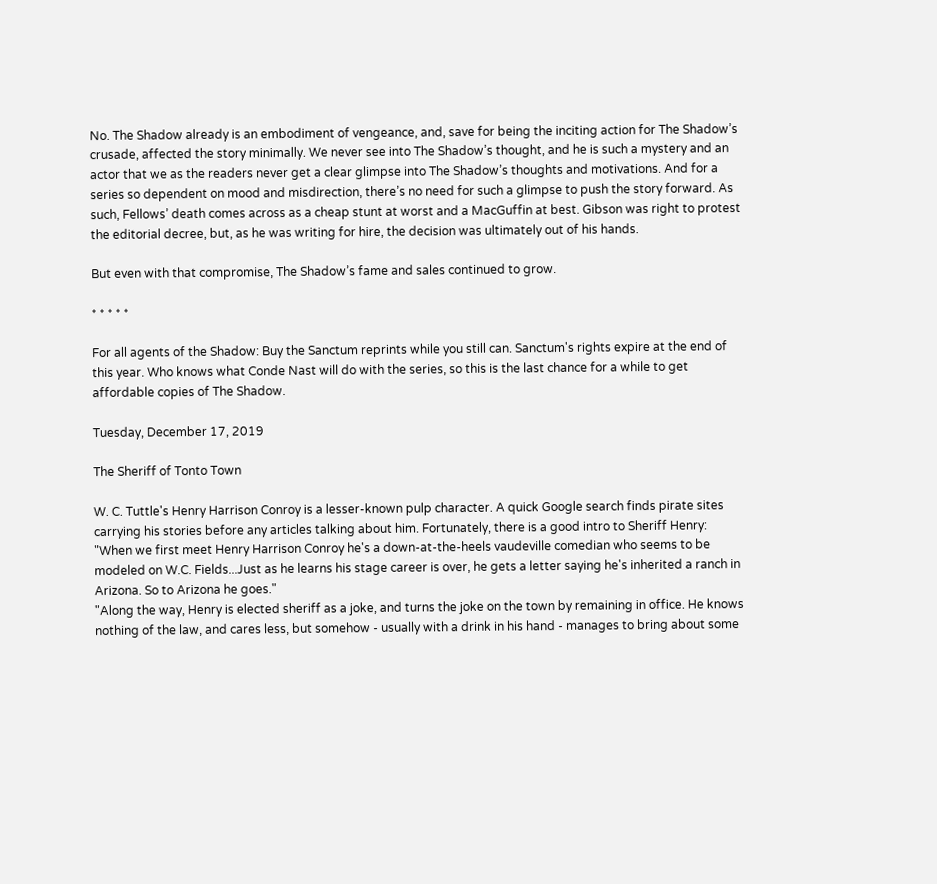No. The Shadow already is an embodiment of vengeance, and, save for being the inciting action for The Shadow’s crusade, affected the story minimally. We never see into The Shadow’s thought, and he is such a mystery and an actor that we as the readers never get a clear glimpse into The Shadow’s thoughts and motivations. And for a series so dependent on mood and misdirection, there’s no need for such a glimpse to push the story forward. As such, Fellows’ death comes across as a cheap stunt at worst and a MacGuffin at best. Gibson was right to protest the editorial decree, but, as he was writing for hire, the decision was ultimately out of his hands.

But even with that compromise, The Shadow’s fame and sales continued to grow.

* * * * *

For all agents of the Shadow: Buy the Sanctum reprints while you still can. Sanctum's rights expire at the end of this year. Who knows what Conde Nast will do with the series, so this is the last chance for a while to get affordable copies of The Shadow.

Tuesday, December 17, 2019

The Sheriff of Tonto Town

W. C. Tuttle's Henry Harrison Conroy is a lesser-known pulp character. A quick Google search finds pirate sites carrying his stories before any articles talking about him. Fortunately, there is a good intro to Sheriff Henry:
"When we first meet Henry Harrison Conroy he's a down-at-the-heels vaudeville comedian who seems to be modeled on W.C. Fields...Just as he learns his stage career is over, he gets a letter saying he's inherited a ranch in Arizona. So to Arizona he goes."
"Along the way, Henry is elected sheriff as a joke, and turns the joke on the town by remaining in office. He knows nothing of the law, and cares less, but somehow - usually with a drink in his hand - manages to bring about some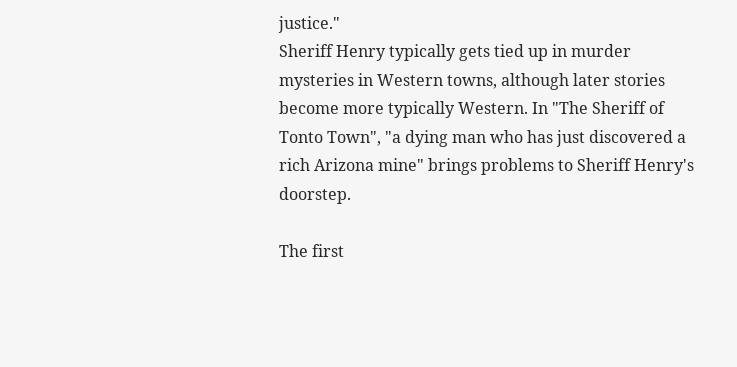justice."
Sheriff Henry typically gets tied up in murder mysteries in Western towns, although later stories become more typically Western. In "The Sheriff of Tonto Town", "a dying man who has just discovered a rich Arizona mine" brings problems to Sheriff Henry's doorstep.

The first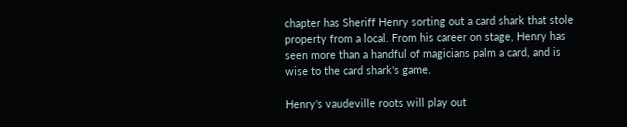chapter has Sheriff Henry sorting out a card shark that stole property from a local. From his career on stage, Henry has seen more than a handful of magicians palm a card, and is wise to the card shark's game.

Henry's vaudeville roots will play out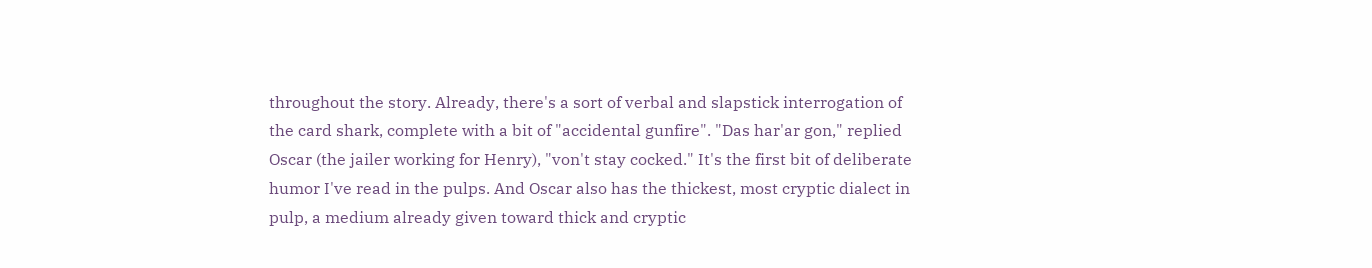throughout the story. Already, there's a sort of verbal and slapstick interrogation of the card shark, complete with a bit of "accidental gunfire". "Das har'ar gon," replied Oscar (the jailer working for Henry), "von't stay cocked." It's the first bit of deliberate humor I've read in the pulps. And Oscar also has the thickest, most cryptic dialect in pulp, a medium already given toward thick and cryptic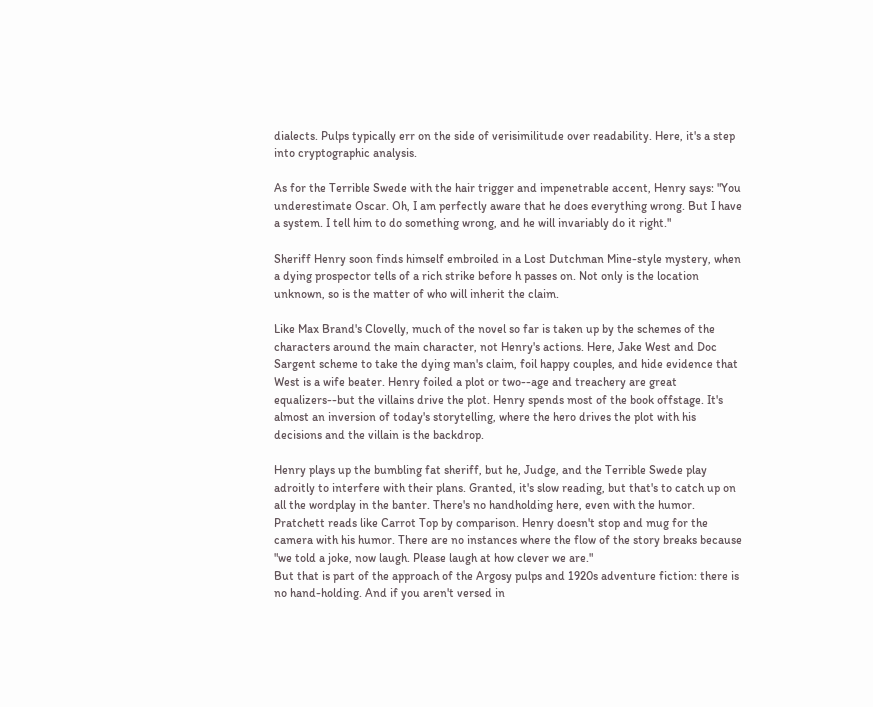dialects. Pulps typically err on the side of verisimilitude over readability. Here, it's a step into cryptographic analysis.

As for the Terrible Swede with the hair trigger and impenetrable accent, Henry says: "You underestimate Oscar. Oh, I am perfectly aware that he does everything wrong. But I have a system. I tell him to do something wrong, and he will invariably do it right."

Sheriff Henry soon finds himself embroiled in a Lost Dutchman Mine-style mystery, when a dying prospector tells of a rich strike before h passes on. Not only is the location unknown, so is the matter of who will inherit the claim.

Like Max Brand's Clovelly, much of the novel so far is taken up by the schemes of the characters around the main character, not Henry's actions. Here, Jake West and Doc Sargent scheme to take the dying man's claim, foil happy couples, and hide evidence that West is a wife beater. Henry foiled a plot or two--age and treachery are great equalizers--but the villains drive the plot. Henry spends most of the book offstage. It's almost an inversion of today's storytelling, where the hero drives the plot with his decisions and the villain is the backdrop.

Henry plays up the bumbling fat sheriff, but he, Judge, and the Terrible Swede play adroitly to interfere with their plans. Granted, it's slow reading, but that's to catch up on all the wordplay in the banter. There's no handholding here, even with the humor. Pratchett reads like Carrot Top by comparison. Henry doesn't stop and mug for the camera with his humor. There are no instances where the flow of the story breaks because "we told a joke, now laugh. Please laugh at how clever we are."
But that is part of the approach of the Argosy pulps and 1920s adventure fiction: there is no hand-holding. And if you aren't versed in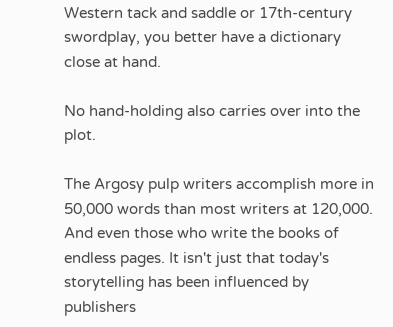Western tack and saddle or 17th-century swordplay, you better have a dictionary close at hand.

No hand-holding also carries over into the plot.

The Argosy pulp writers accomplish more in 50,000 words than most writers at 120,000. And even those who write the books of endless pages. It isn't just that today's storytelling has been influenced by publishers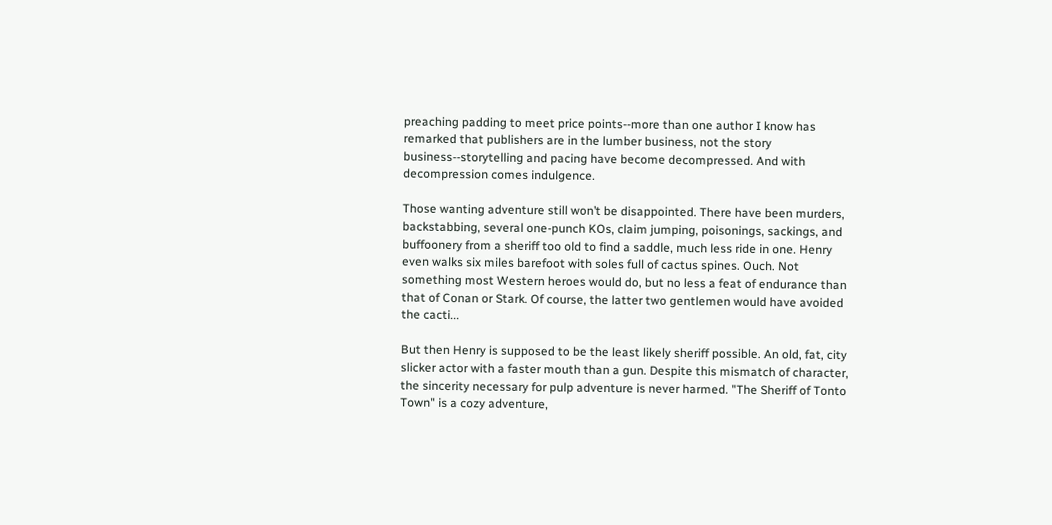preaching padding to meet price points--more than one author I know has remarked that publishers are in the lumber business, not the story business--storytelling and pacing have become decompressed. And with decompression comes indulgence.

Those wanting adventure still won’t be disappointed. There have been murders, backstabbing, several one-punch KOs, claim jumping, poisonings, sackings, and buffoonery from a sheriff too old to find a saddle, much less ride in one. Henry even walks six miles barefoot with soles full of cactus spines. Ouch. Not something most Western heroes would do, but no less a feat of endurance than that of Conan or Stark. Of course, the latter two gentlemen would have avoided the cacti...

But then Henry is supposed to be the least likely sheriff possible. An old, fat, city slicker actor with a faster mouth than a gun. Despite this mismatch of character, the sincerity necessary for pulp adventure is never harmed. "The Sheriff of Tonto Town" is a cozy adventure,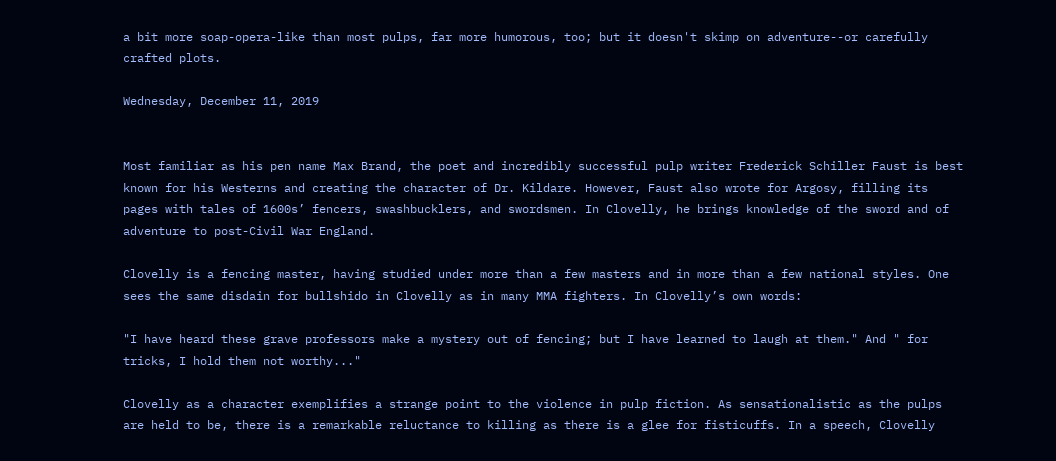a bit more soap-opera-like than most pulps, far more humorous, too; but it doesn't skimp on adventure--or carefully crafted plots.

Wednesday, December 11, 2019


Most familiar as his pen name Max Brand, the poet and incredibly successful pulp writer Frederick Schiller Faust is best known for his Westerns and creating the character of Dr. Kildare. However, Faust also wrote for Argosy, filling its pages with tales of 1600s’ fencers, swashbucklers, and swordsmen. In Clovelly, he brings knowledge of the sword and of adventure to post-Civil War England.

Clovelly is a fencing master, having studied under more than a few masters and in more than a few national styles. One sees the same disdain for bullshido in Clovelly as in many MMA fighters. In Clovelly’s own words:

"I have heard these grave professors make a mystery out of fencing; but I have learned to laugh at them." And " for tricks, I hold them not worthy..."

Clovelly as a character exemplifies a strange point to the violence in pulp fiction. As sensationalistic as the pulps are held to be, there is a remarkable reluctance to killing as there is a glee for fisticuffs. In a speech, Clovelly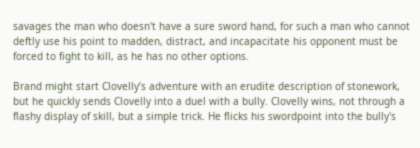savages the man who doesn't have a sure sword hand, for such a man who cannot deftly use his point to madden, distract, and incapacitate his opponent must be forced to fight to kill, as he has no other options.

Brand might start Clovelly’s adventure with an erudite description of stonework, but he quickly sends Clovelly into a duel with a bully. Clovelly wins, not through a flashy display of skill, but a simple trick. He flicks his swordpoint into the bully's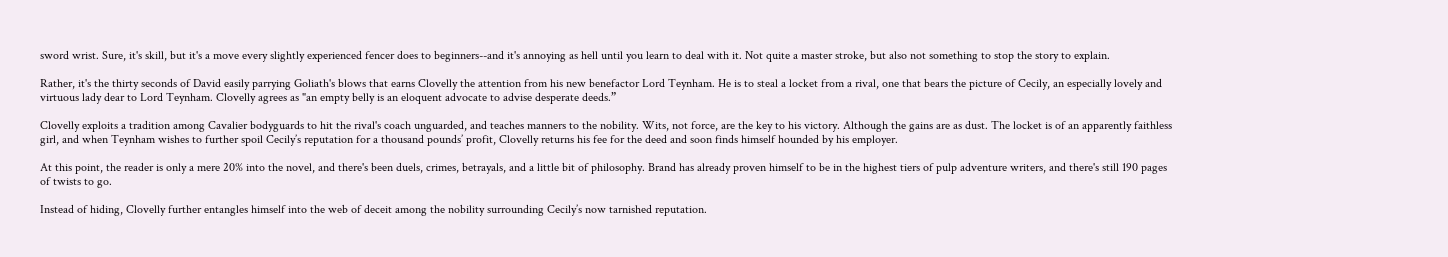sword wrist. Sure, it's skill, but it's a move every slightly experienced fencer does to beginners--and it's annoying as hell until you learn to deal with it. Not quite a master stroke, but also not something to stop the story to explain.

Rather, it's the thirty seconds of David easily parrying Goliath's blows that earns Clovelly the attention from his new benefactor Lord Teynham. He is to steal a locket from a rival, one that bears the picture of Cecily, an especially lovely and virtuous lady dear to Lord Teynham. Clovelly agrees as "an empty belly is an eloquent advocate to advise desperate deeds.”

Clovelly exploits a tradition among Cavalier bodyguards to hit the rival's coach unguarded, and teaches manners to the nobility. Wits, not force, are the key to his victory. Although the gains are as dust. The locket is of an apparently faithless girl, and when Teynham wishes to further spoil Cecily’s reputation for a thousand pounds’ profit, Clovelly returns his fee for the deed and soon finds himself hounded by his employer.

At this point, the reader is only a mere 20% into the novel, and there's been duels, crimes, betrayals, and a little bit of philosophy. Brand has already proven himself to be in the highest tiers of pulp adventure writers, and there's still 190 pages of twists to go.

Instead of hiding, Clovelly further entangles himself into the web of deceit among the nobility surrounding Cecily’s now tarnished reputation.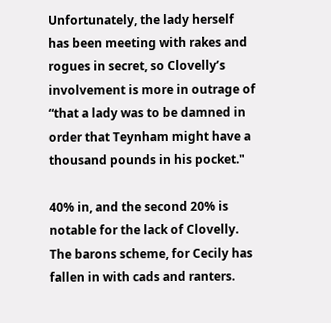Unfortunately, the lady herself has been meeting with rakes and rogues in secret, so Clovelly’s involvement is more in outrage of “that a lady was to be damned in order that Teynham might have a thousand pounds in his pocket."

40% in, and the second 20% is notable for the lack of Clovelly. The barons scheme, for Cecily has fallen in with cads and ranters.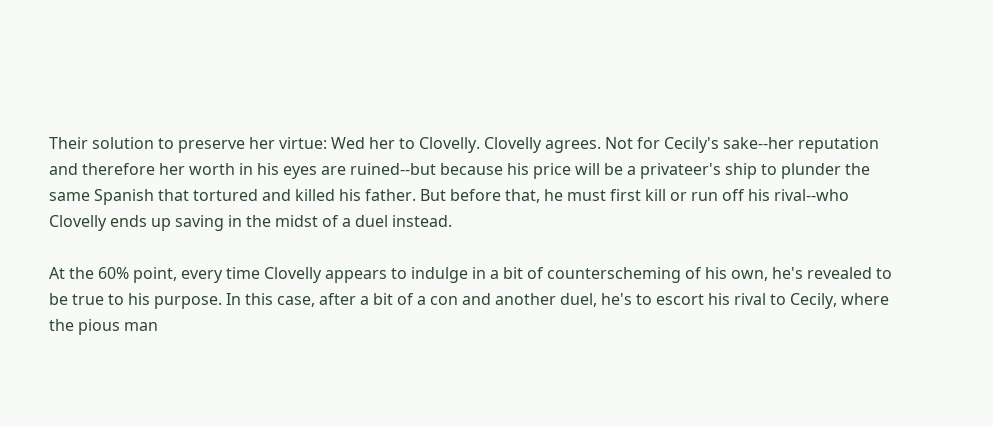Their solution to preserve her virtue: Wed her to Clovelly. Clovelly agrees. Not for Cecily's sake--her reputation and therefore her worth in his eyes are ruined--but because his price will be a privateer's ship to plunder the same Spanish that tortured and killed his father. But before that, he must first kill or run off his rival--who Clovelly ends up saving in the midst of a duel instead.

At the 60% point, every time Clovelly appears to indulge in a bit of counterscheming of his own, he's revealed to be true to his purpose. In this case, after a bit of a con and another duel, he's to escort his rival to Cecily, where the pious man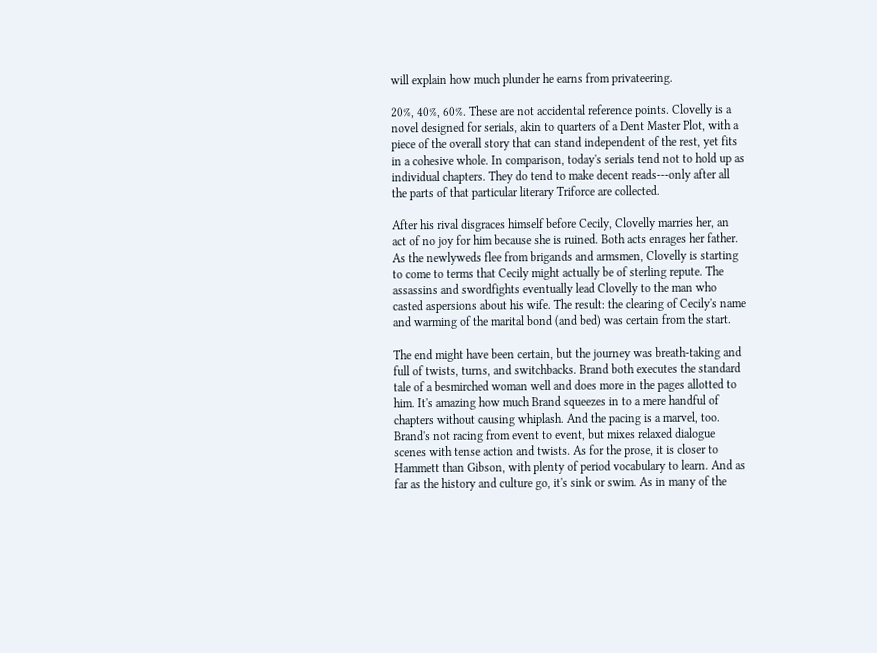will explain how much plunder he earns from privateering.

20%, 40%, 60%. These are not accidental reference points. Clovelly is a novel designed for serials, akin to quarters of a Dent Master Plot, with a piece of the overall story that can stand independent of the rest, yet fits in a cohesive whole. In comparison, today's serials tend not to hold up as individual chapters. They do tend to make decent reads---only after all the parts of that particular literary Triforce are collected.

After his rival disgraces himself before Cecily, Clovelly marries her, an act of no joy for him because she is ruined. Both acts enrages her father. As the newlyweds flee from brigands and armsmen, Clovelly is starting to come to terms that Cecily might actually be of sterling repute. The assassins and swordfights eventually lead Clovelly to the man who casted aspersions about his wife. The result: the clearing of Cecily's name and warming of the marital bond (and bed) was certain from the start.

The end might have been certain, but the journey was breath-taking and full of twists, turns, and switchbacks. Brand both executes the standard tale of a besmirched woman well and does more in the pages allotted to him. It's amazing how much Brand squeezes in to a mere handful of chapters without causing whiplash. And the pacing is a marvel, too. Brand's not racing from event to event, but mixes relaxed dialogue scenes with tense action and twists. As for the prose, it is closer to Hammett than Gibson, with plenty of period vocabulary to learn. And as far as the history and culture go, it's sink or swim. As in many of the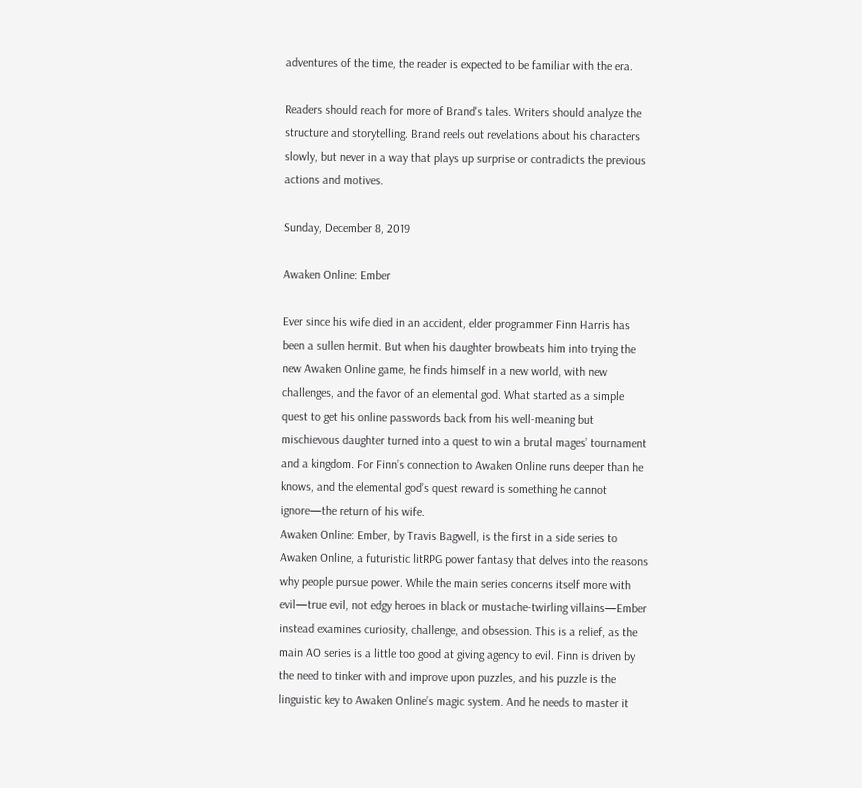adventures of the time, the reader is expected to be familiar with the era.

Readers should reach for more of Brand's tales. Writers should analyze the structure and storytelling. Brand reels out revelations about his characters slowly, but never in a way that plays up surprise or contradicts the previous actions and motives.

Sunday, December 8, 2019

Awaken Online: Ember

Ever since his wife died in an accident, elder programmer Finn Harris has been a sullen hermit. But when his daughter browbeats him into trying the new Awaken Online game, he finds himself in a new world, with new challenges, and the favor of an elemental god. What started as a simple quest to get his online passwords back from his well-meaning but mischievous daughter turned into a quest to win a brutal mages’ tournament and a kingdom. For Finn’s connection to Awaken Online runs deeper than he knows, and the elemental god’s quest reward is something he cannot ignore—the return of his wife.
Awaken Online: Ember, by Travis Bagwell, is the first in a side series to Awaken Online, a futuristic litRPG power fantasy that delves into the reasons why people pursue power. While the main series concerns itself more with evil—true evil, not edgy heroes in black or mustache-twirling villains—Ember instead examines curiosity, challenge, and obsession. This is a relief, as the main AO series is a little too good at giving agency to evil. Finn is driven by the need to tinker with and improve upon puzzles, and his puzzle is the linguistic key to Awaken Online’s magic system. And he needs to master it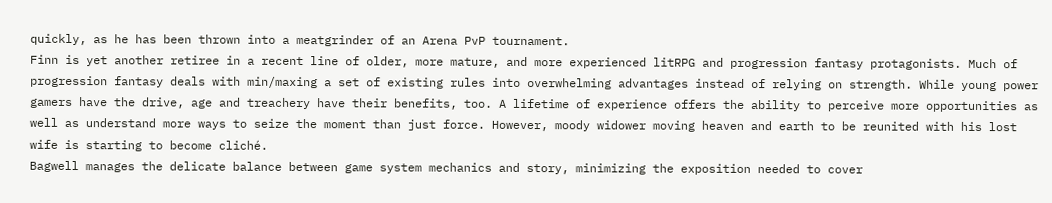quickly, as he has been thrown into a meatgrinder of an Arena PvP tournament.
Finn is yet another retiree in a recent line of older, more mature, and more experienced litRPG and progression fantasy protagonists. Much of progression fantasy deals with min/maxing a set of existing rules into overwhelming advantages instead of relying on strength. While young power gamers have the drive, age and treachery have their benefits, too. A lifetime of experience offers the ability to perceive more opportunities as well as understand more ways to seize the moment than just force. However, moody widower moving heaven and earth to be reunited with his lost wife is starting to become cliché.
Bagwell manages the delicate balance between game system mechanics and story, minimizing the exposition needed to cover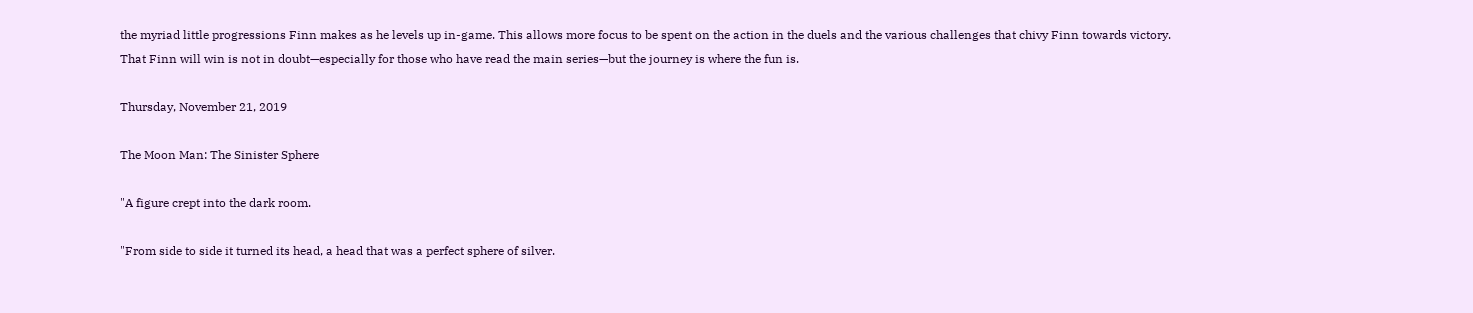the myriad little progressions Finn makes as he levels up in-game. This allows more focus to be spent on the action in the duels and the various challenges that chivy Finn towards victory. That Finn will win is not in doubt—especially for those who have read the main series—but the journey is where the fun is.

Thursday, November 21, 2019

The Moon Man: The Sinister Sphere

"A figure crept into the dark room.

"From side to side it turned its head, a head that was a perfect sphere of silver.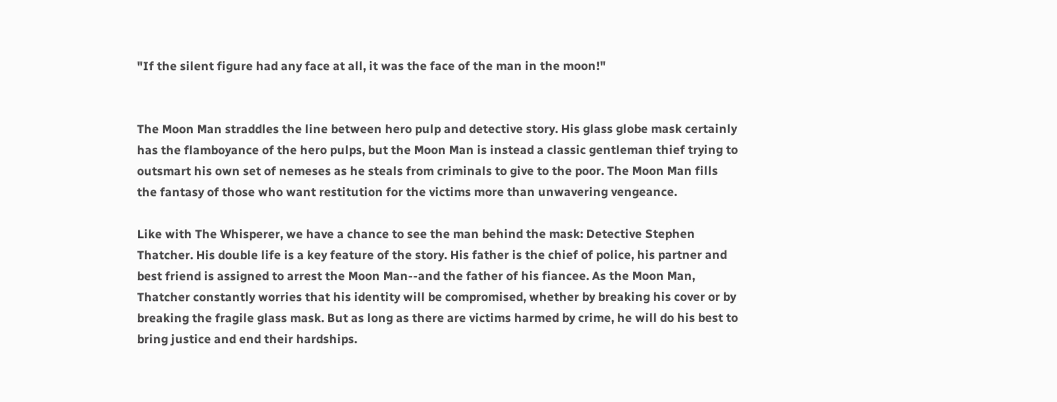"If the silent figure had any face at all, it was the face of the man in the moon!"


The Moon Man straddles the line between hero pulp and detective story. His glass globe mask certainly has the flamboyance of the hero pulps, but the Moon Man is instead a classic gentleman thief trying to outsmart his own set of nemeses as he steals from criminals to give to the poor. The Moon Man fills the fantasy of those who want restitution for the victims more than unwavering vengeance.

Like with The Whisperer, we have a chance to see the man behind the mask: Detective Stephen Thatcher. His double life is a key feature of the story. His father is the chief of police, his partner and best friend is assigned to arrest the Moon Man--and the father of his fiancee. As the Moon Man, Thatcher constantly worries that his identity will be compromised, whether by breaking his cover or by breaking the fragile glass mask. But as long as there are victims harmed by crime, he will do his best to bring justice and end their hardships.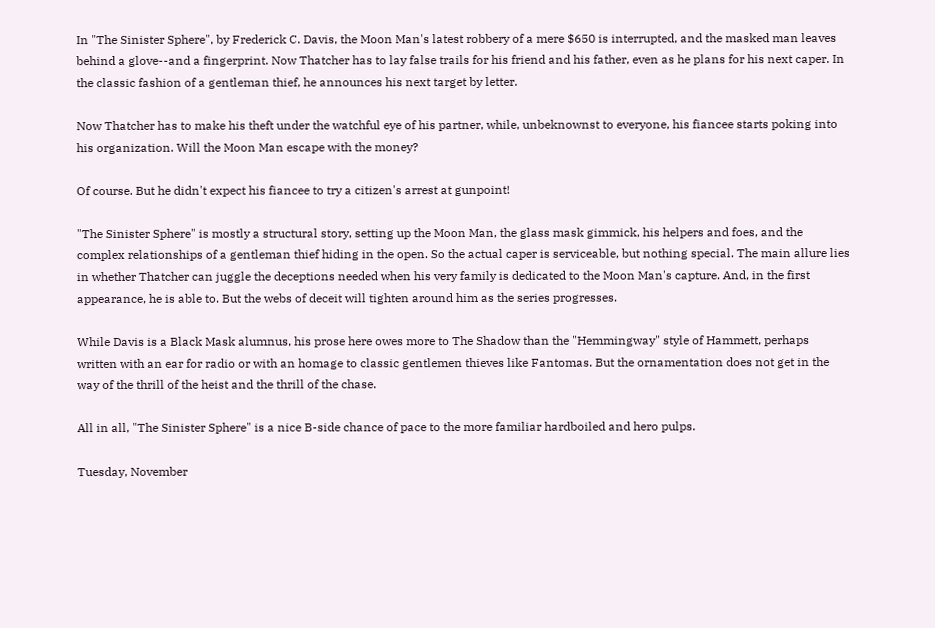In "The Sinister Sphere", by Frederick C. Davis, the Moon Man's latest robbery of a mere $650 is interrupted, and the masked man leaves behind a glove--and a fingerprint. Now Thatcher has to lay false trails for his friend and his father, even as he plans for his next caper. In the classic fashion of a gentleman thief, he announces his next target by letter.

Now Thatcher has to make his theft under the watchful eye of his partner, while, unbeknownst to everyone, his fiancee starts poking into his organization. Will the Moon Man escape with the money?

Of course. But he didn't expect his fiancee to try a citizen's arrest at gunpoint!

"The Sinister Sphere" is mostly a structural story, setting up the Moon Man, the glass mask gimmick, his helpers and foes, and the complex relationships of a gentleman thief hiding in the open. So the actual caper is serviceable, but nothing special. The main allure lies in whether Thatcher can juggle the deceptions needed when his very family is dedicated to the Moon Man's capture. And, in the first appearance, he is able to. But the webs of deceit will tighten around him as the series progresses.

While Davis is a Black Mask alumnus, his prose here owes more to The Shadow than the "Hemmingway" style of Hammett, perhaps written with an ear for radio or with an homage to classic gentlemen thieves like Fantomas. But the ornamentation does not get in the way of the thrill of the heist and the thrill of the chase.

All in all, "The Sinister Sphere" is a nice B-side chance of pace to the more familiar hardboiled and hero pulps.

Tuesday, November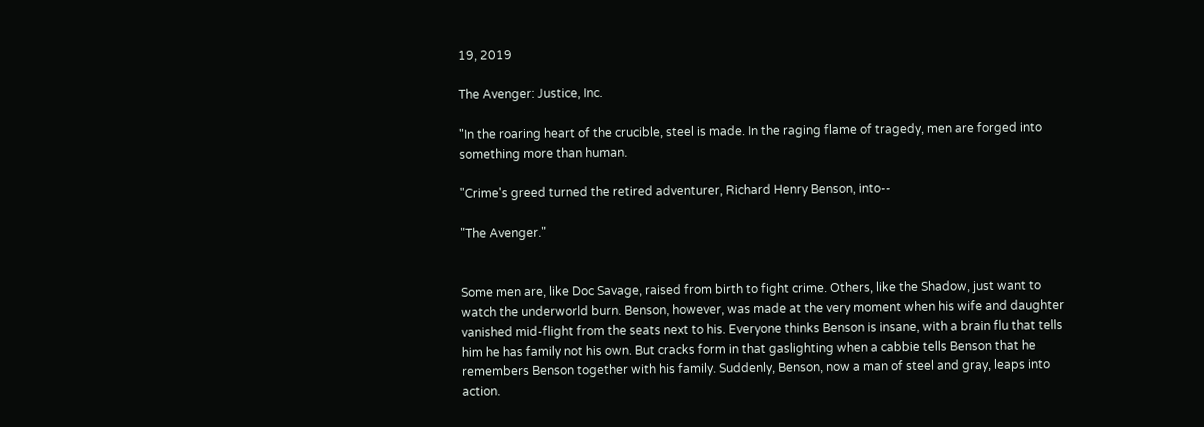19, 2019

The Avenger: Justice, Inc.

"In the roaring heart of the crucible, steel is made. In the raging flame of tragedy, men are forged into something more than human.

"Crime's greed turned the retired adventurer, Richard Henry Benson, into--

"The Avenger."


Some men are, like Doc Savage, raised from birth to fight crime. Others, like the Shadow, just want to watch the underworld burn. Benson, however, was made at the very moment when his wife and daughter vanished mid-flight from the seats next to his. Everyone thinks Benson is insane, with a brain flu that tells him he has family not his own. But cracks form in that gaslighting when a cabbie tells Benson that he remembers Benson together with his family. Suddenly, Benson, now a man of steel and gray, leaps into action.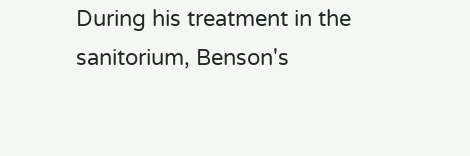During his treatment in the sanitorium, Benson's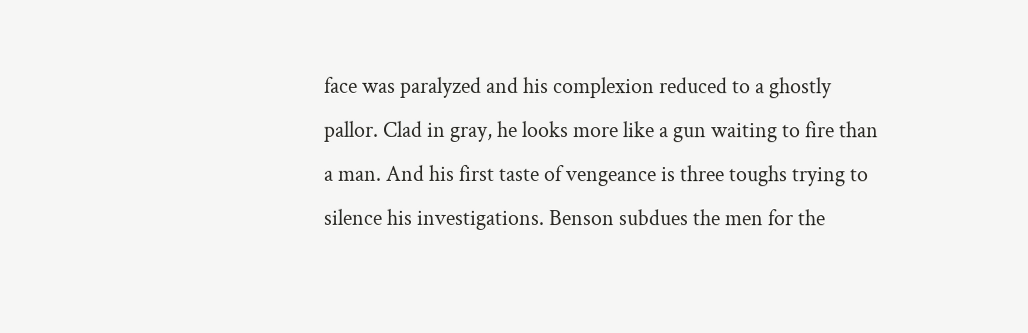face was paralyzed and his complexion reduced to a ghostly pallor. Clad in gray, he looks more like a gun waiting to fire than a man. And his first taste of vengeance is three toughs trying to silence his investigations. Benson subdues the men for the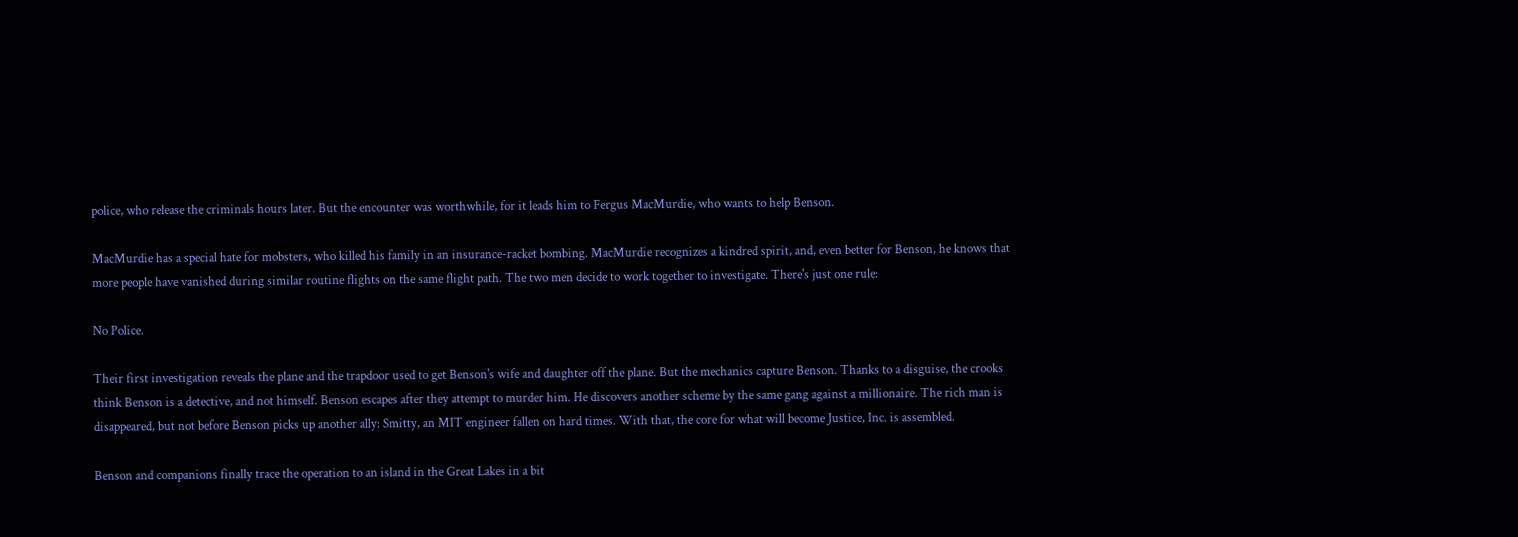police, who release the criminals hours later. But the encounter was worthwhile, for it leads him to Fergus MacMurdie, who wants to help Benson.

MacMurdie has a special hate for mobsters, who killed his family in an insurance-racket bombing. MacMurdie recognizes a kindred spirit, and, even better for Benson, he knows that more people have vanished during similar routine flights on the same flight path. The two men decide to work together to investigate. There's just one rule:

No Police.

Their first investigation reveals the plane and the trapdoor used to get Benson's wife and daughter off the plane. But the mechanics capture Benson. Thanks to a disguise, the crooks think Benson is a detective, and not himself. Benson escapes after they attempt to murder him. He discovers another scheme by the same gang against a millionaire. The rich man is disappeared, but not before Benson picks up another ally: Smitty, an MIT engineer fallen on hard times. With that, the core for what will become Justice, Inc. is assembled.

Benson and companions finally trace the operation to an island in the Great Lakes in a bit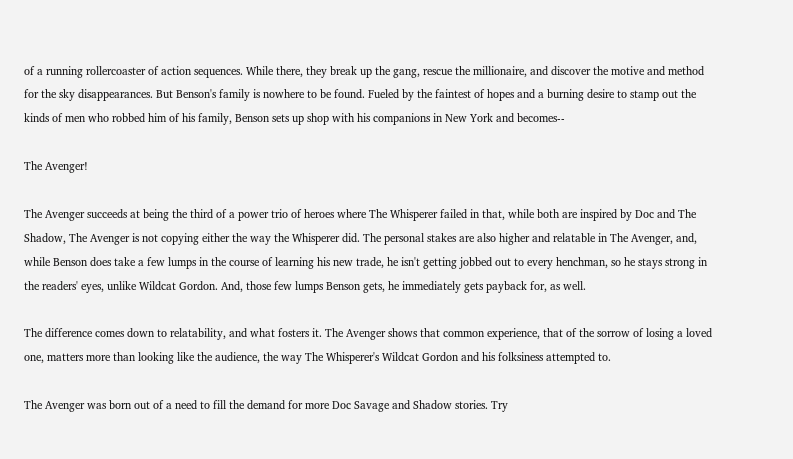of a running rollercoaster of action sequences. While there, they break up the gang, rescue the millionaire, and discover the motive and method for the sky disappearances. But Benson's family is nowhere to be found. Fueled by the faintest of hopes and a burning desire to stamp out the kinds of men who robbed him of his family, Benson sets up shop with his companions in New York and becomes--

The Avenger!

The Avenger succeeds at being the third of a power trio of heroes where The Whisperer failed in that, while both are inspired by Doc and The Shadow, The Avenger is not copying either the way the Whisperer did. The personal stakes are also higher and relatable in The Avenger, and, while Benson does take a few lumps in the course of learning his new trade, he isn't getting jobbed out to every henchman, so he stays strong in the readers' eyes, unlike Wildcat Gordon. And, those few lumps Benson gets, he immediately gets payback for, as well.

The difference comes down to relatability, and what fosters it. The Avenger shows that common experience, that of the sorrow of losing a loved one, matters more than looking like the audience, the way The Whisperer's Wildcat Gordon and his folksiness attempted to.

The Avenger was born out of a need to fill the demand for more Doc Savage and Shadow stories. Try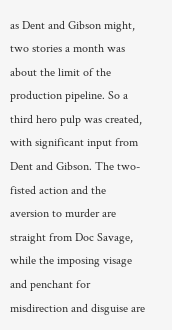as Dent and Gibson might, two stories a month was about the limit of the production pipeline. So a third hero pulp was created, with significant input from Dent and Gibson. The two-fisted action and the aversion to murder are straight from Doc Savage, while the imposing visage and penchant for misdirection and disguise are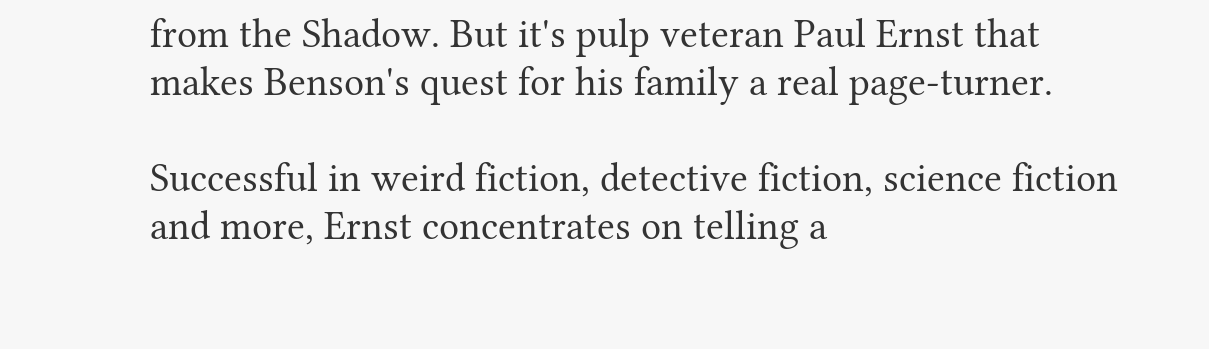from the Shadow. But it's pulp veteran Paul Ernst that makes Benson's quest for his family a real page-turner.

Successful in weird fiction, detective fiction, science fiction and more, Ernst concentrates on telling a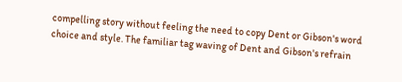compelling story without feeling the need to copy Dent or Gibson's word choice and style. The familiar tag waving of Dent and Gibson's refrain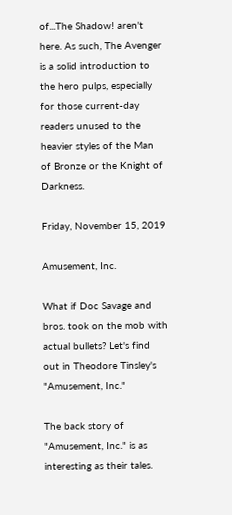of...The Shadow! aren't here. As such, The Avenger is a solid introduction to the hero pulps, especially for those current-day readers unused to the heavier styles of the Man of Bronze or the Knight of Darkness.

Friday, November 15, 2019

Amusement, Inc.

What if Doc Savage and bros. took on the mob with actual bullets? Let's find out in Theodore Tinsley's "Amusement, Inc."

The back story of "Amusement, Inc." is as interesting as their tales.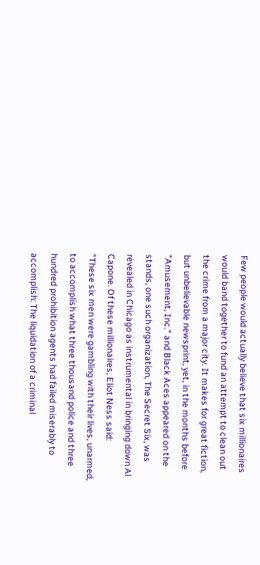Few people would actually believe that six millionaires would band together to fund an attempt to clean out the crime from a major city. It makes for great fiction, but unbelievable newsprint, yet, in the months before "Amusement, Inc." and Black Aces appeared on the stands, one such organization, The Secret Six, was revealed in Chicago as instrumental in bringing down Al Capone. Of these millionaires, Eliot Ness said:
"These six men were gambling with their lives, unarmed, to accomplish what three thousand police and three hundred prohibition agents had failed miserably to accomplish: The liquidation of a criminal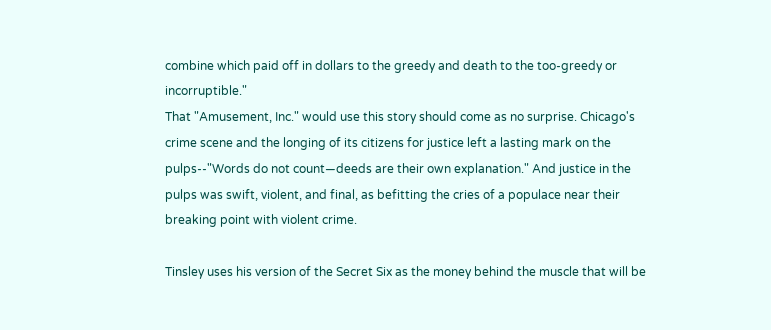combine which paid off in dollars to the greedy and death to the too-greedy or incorruptible."
That "Amusement, Inc." would use this story should come as no surprise. Chicago's crime scene and the longing of its citizens for justice left a lasting mark on the pulps--"Words do not count—deeds are their own explanation." And justice in the pulps was swift, violent, and final, as befitting the cries of a populace near their breaking point with violent crime.

Tinsley uses his version of the Secret Six as the money behind the muscle that will be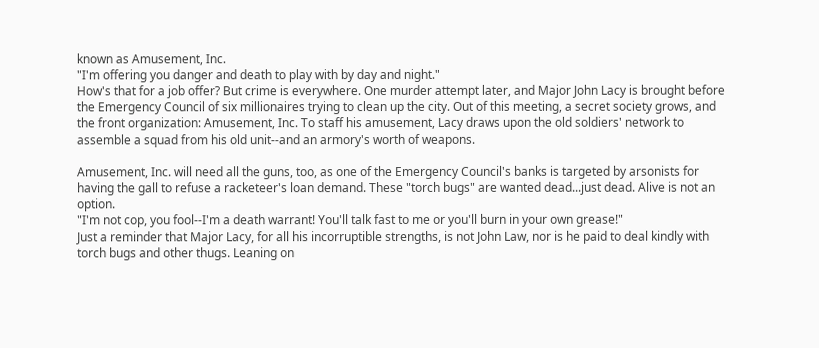known as Amusement, Inc.
"I'm offering you danger and death to play with by day and night."
How's that for a job offer? But crime is everywhere. One murder attempt later, and Major John Lacy is brought before the Emergency Council of six millionaires trying to clean up the city. Out of this meeting, a secret society grows, and the front organization: Amusement, Inc. To staff his amusement, Lacy draws upon the old soldiers' network to assemble a squad from his old unit--and an armory's worth of weapons.

Amusement, Inc. will need all the guns, too, as one of the Emergency Council's banks is targeted by arsonists for having the gall to refuse a racketeer's loan demand. These "torch bugs" are wanted dead...just dead. Alive is not an option.
"I'm not cop, you fool--I'm a death warrant! You'll talk fast to me or you'll burn in your own grease!"
Just a reminder that Major Lacy, for all his incorruptible strengths, is not John Law, nor is he paid to deal kindly with torch bugs and other thugs. Leaning on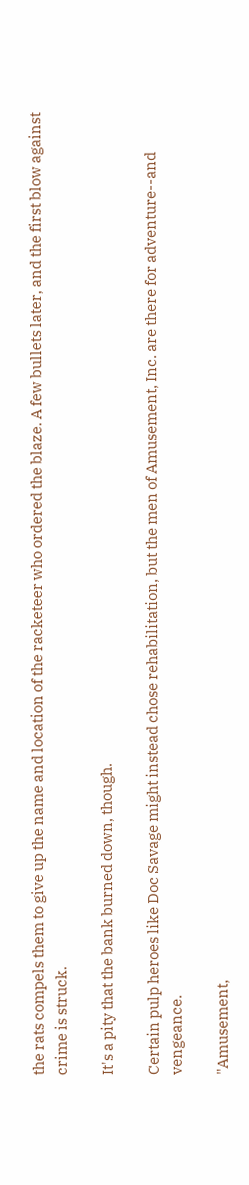the rats compels them to give up the name and location of the racketeer who ordered the blaze. A few bullets later, and the first blow against crime is struck.

It's a pity that the bank burned down, though.

Certain pulp heroes like Doc Savage might instead chose rehabilitation, but the men of Amusement, Inc. are there for adventure--and vengeance.

"Amusement,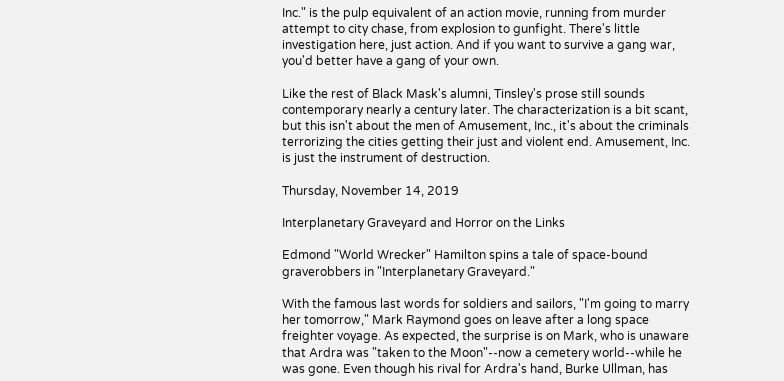Inc." is the pulp equivalent of an action movie, running from murder attempt to city chase, from explosion to gunfight. There's little investigation here, just action. And if you want to survive a gang war, you'd better have a gang of your own.

Like the rest of Black Mask's alumni, Tinsley's prose still sounds contemporary nearly a century later. The characterization is a bit scant, but this isn't about the men of Amusement, Inc., it's about the criminals terrorizing the cities getting their just and violent end. Amusement, Inc. is just the instrument of destruction.

Thursday, November 14, 2019

Interplanetary Graveyard and Horror on the Links

Edmond "World Wrecker" Hamilton spins a tale of space-bound graverobbers in "Interplanetary Graveyard."

With the famous last words for soldiers and sailors, "I'm going to marry her tomorrow," Mark Raymond goes on leave after a long space freighter voyage. As expected, the surprise is on Mark, who is unaware that Ardra was "taken to the Moon"--now a cemetery world--while he was gone. Even though his rival for Ardra's hand, Burke Ullman, has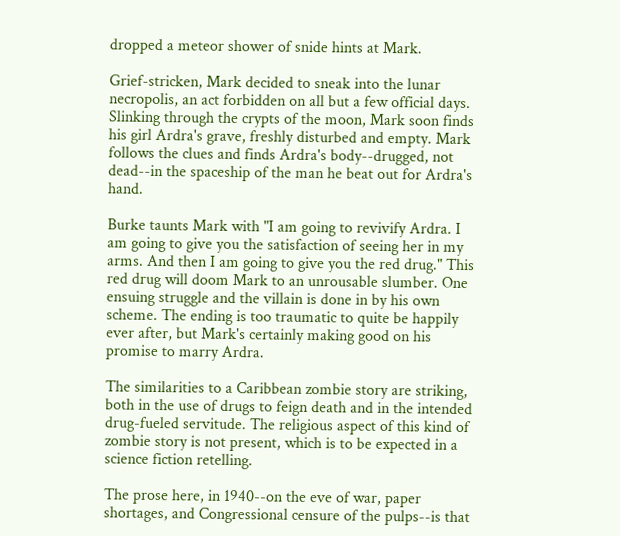dropped a meteor shower of snide hints at Mark.

Grief-stricken, Mark decided to sneak into the lunar necropolis, an act forbidden on all but a few official days. Slinking through the crypts of the moon, Mark soon finds his girl Ardra's grave, freshly disturbed and empty. Mark follows the clues and finds Ardra's body--drugged, not dead--in the spaceship of the man he beat out for Ardra's hand.

Burke taunts Mark with "I am going to revivify Ardra. I am going to give you the satisfaction of seeing her in my arms. And then I am going to give you the red drug." This red drug will doom Mark to an unrousable slumber. One ensuing struggle and the villain is done in by his own scheme. The ending is too traumatic to quite be happily ever after, but Mark's certainly making good on his promise to marry Ardra.

The similarities to a Caribbean zombie story are striking, both in the use of drugs to feign death and in the intended drug-fueled servitude. The religious aspect of this kind of zombie story is not present, which is to be expected in a science fiction retelling.

The prose here, in 1940--on the eve of war, paper shortages, and Congressional censure of the pulps--is that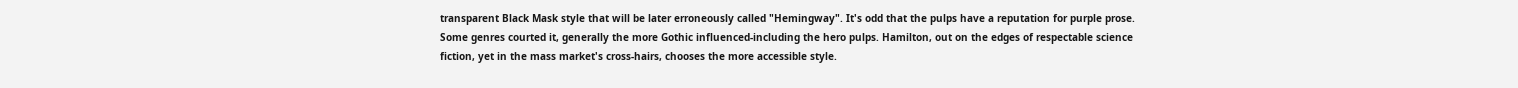transparent Black Mask style that will be later erroneously called "Hemingway". It's odd that the pulps have a reputation for purple prose. Some genres courted it, generally the more Gothic influenced-including the hero pulps. Hamilton, out on the edges of respectable science fiction, yet in the mass market's cross-hairs, chooses the more accessible style.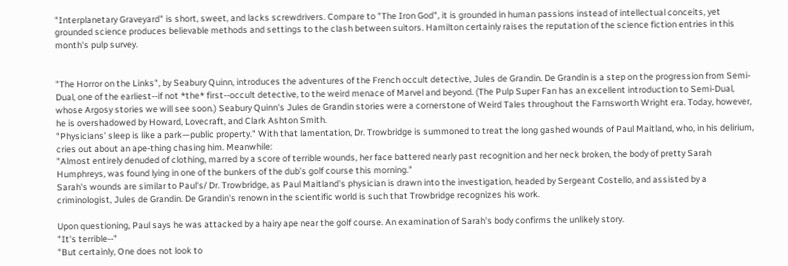"Interplanetary Graveyard" is short, sweet, and lacks screwdrivers. Compare to "The Iron God", it is grounded in human passions instead of intellectual conceits, yet grounded science produces believable methods and settings to the clash between suitors. Hamilton certainly raises the reputation of the science fiction entries in this month's pulp survey.


"The Horror on the Links", by Seabury Quinn, introduces the adventures of the French occult detective, Jules de Grandin. De Grandin is a step on the progression from Semi-Dual, one of the earliest--if not *the* first--occult detective, to the weird menace of Marvel and beyond. (The Pulp Super Fan has an excellent introduction to Semi-Dual, whose Argosy stories we will see soon.) Seabury Quinn's Jules de Grandin stories were a cornerstone of Weird Tales throughout the Farnsworth Wright era. Today, however, he is overshadowed by Howard, Lovecraft, and Clark Ashton Smith.
"Physicians’ sleep is like a park—public property." With that lamentation, Dr. Trowbridge is summoned to treat the long gashed wounds of Paul Maitland, who, in his delirium, cries out about an ape-thing chasing him. Meanwhile:
"Almost entirely denuded of clothing, marred by a score of terrible wounds, her face battered nearly past recognition and her neck broken, the body of pretty Sarah Humphreys, was found lying in one of the bunkers of the dub’s golf course this morning."
Sarah's wounds are similar to Paul's/ Dr. Trowbridge, as Paul Maitland's physician is drawn into the investigation, headed by Sergeant Costello, and assisted by a criminologist, Jules de Grandin. De Grandin's renown in the scientific world is such that Trowbridge recognizes his work.

Upon questioning, Paul says he was attacked by a hairy ape near the golf course. An examination of Sarah's body confirms the unlikely story.
"It's terrible--"
"But certainly, One does not look to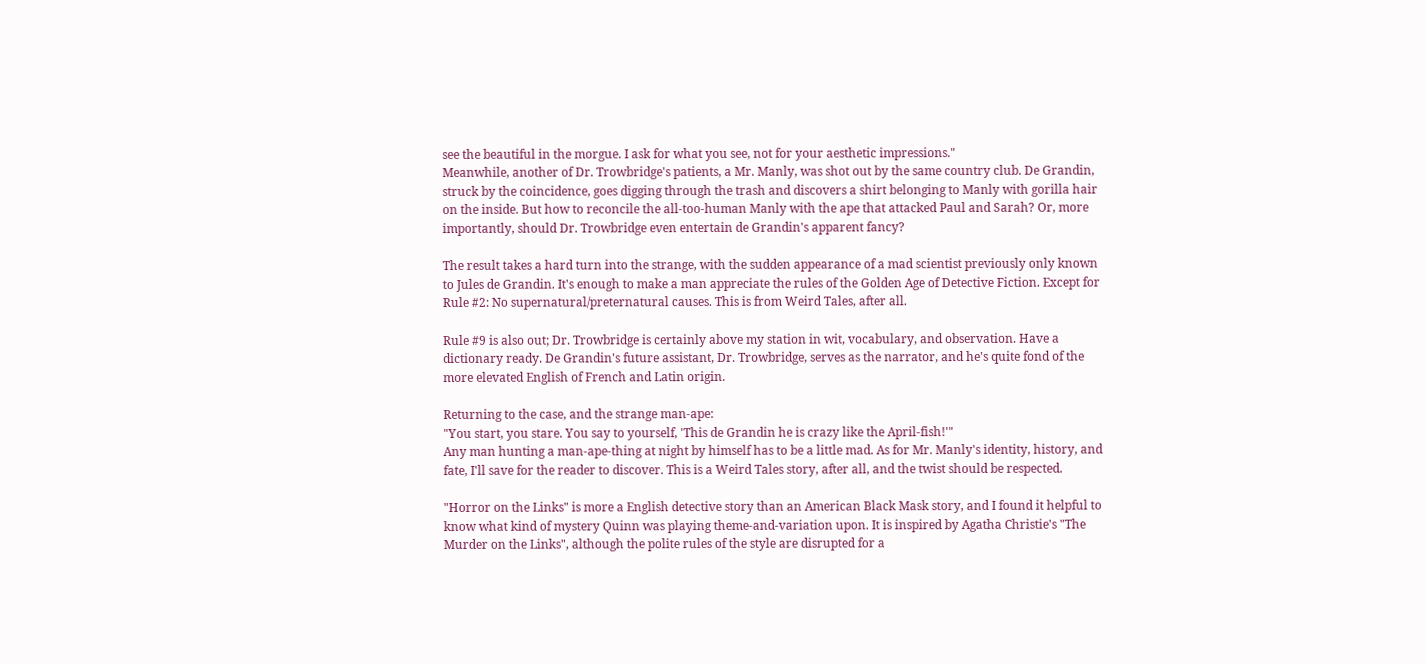see the beautiful in the morgue. I ask for what you see, not for your aesthetic impressions."
Meanwhile, another of Dr. Trowbridge's patients, a Mr. Manly, was shot out by the same country club. De Grandin, struck by the coincidence, goes digging through the trash and discovers a shirt belonging to Manly with gorilla hair on the inside. But how to reconcile the all-too-human Manly with the ape that attacked Paul and Sarah? Or, more importantly, should Dr. Trowbridge even entertain de Grandin's apparent fancy?

The result takes a hard turn into the strange, with the sudden appearance of a mad scientist previously only known to Jules de Grandin. It's enough to make a man appreciate the rules of the Golden Age of Detective Fiction. Except for Rule #2: No supernatural/preternatural causes. This is from Weird Tales, after all.

Rule #9 is also out; Dr. Trowbridge is certainly above my station in wit, vocabulary, and observation. Have a dictionary ready. De Grandin's future assistant, Dr. Trowbridge, serves as the narrator, and he's quite fond of the more elevated English of French and Latin origin.

Returning to the case, and the strange man-ape:
"You start, you stare. You say to yourself, 'This de Grandin he is crazy like the April-fish!'"
Any man hunting a man-ape-thing at night by himself has to be a little mad. As for Mr. Manly's identity, history, and fate, I'll save for the reader to discover. This is a Weird Tales story, after all, and the twist should be respected.

"Horror on the Links" is more a English detective story than an American Black Mask story, and I found it helpful to know what kind of mystery Quinn was playing theme-and-variation upon. It is inspired by Agatha Christie's "The Murder on the Links", although the polite rules of the style are disrupted for a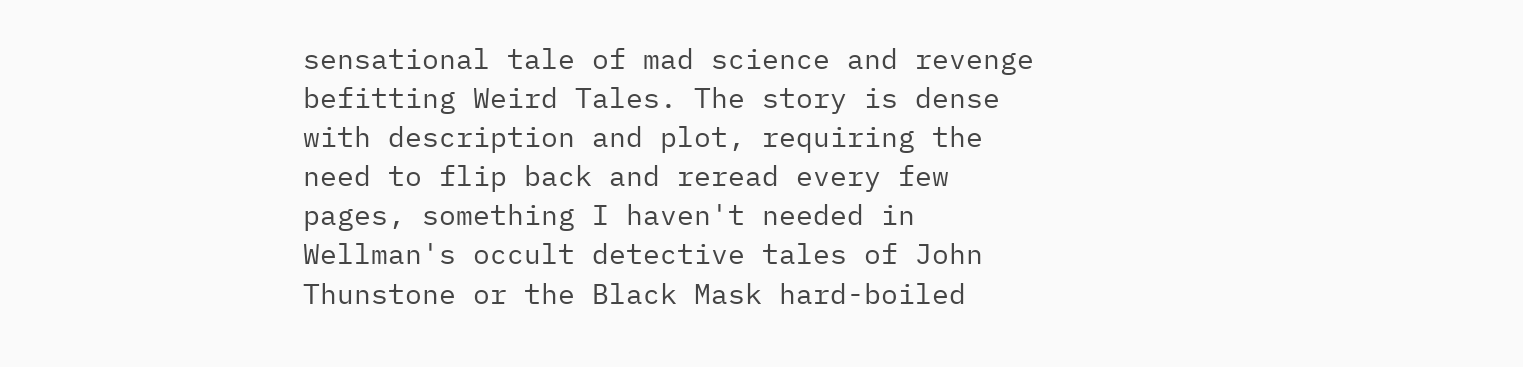sensational tale of mad science and revenge befitting Weird Tales. The story is dense with description and plot, requiring the need to flip back and reread every few pages, something I haven't needed in Wellman's occult detective tales of John Thunstone or the Black Mask hard-boiled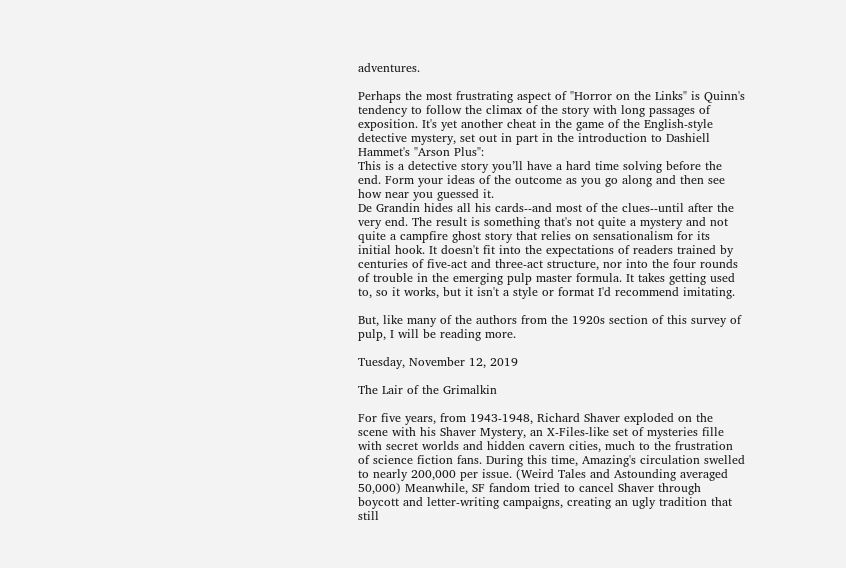adventures.

Perhaps the most frustrating aspect of "Horror on the Links" is Quinn's tendency to follow the climax of the story with long passages of exposition. It's yet another cheat in the game of the English-style detective mystery, set out in part in the introduction to Dashiell Hammet's "Arson Plus":
This is a detective story you’ll have a hard time solving before the end. Form your ideas of the outcome as you go along and then see how near you guessed it.
De Grandin hides all his cards--and most of the clues--until after the very end. The result is something that's not quite a mystery and not quite a campfire ghost story that relies on sensationalism for its initial hook. It doesn't fit into the expectations of readers trained by centuries of five-act and three-act structure, nor into the four rounds of trouble in the emerging pulp master formula. It takes getting used to, so it works, but it isn't a style or format I'd recommend imitating.

But, like many of the authors from the 1920s section of this survey of pulp, I will be reading more.

Tuesday, November 12, 2019

The Lair of the Grimalkin

For five years, from 1943-1948, Richard Shaver exploded on the scene with his Shaver Mystery, an X-Files-like set of mysteries fille with secret worlds and hidden cavern cities, much to the frustration of science fiction fans. During this time, Amazing's circulation swelled to nearly 200,000 per issue. (Weird Tales and Astounding averaged 50,000) Meanwhile, SF fandom tried to cancel Shaver through boycott and letter-writing campaigns, creating an ugly tradition that still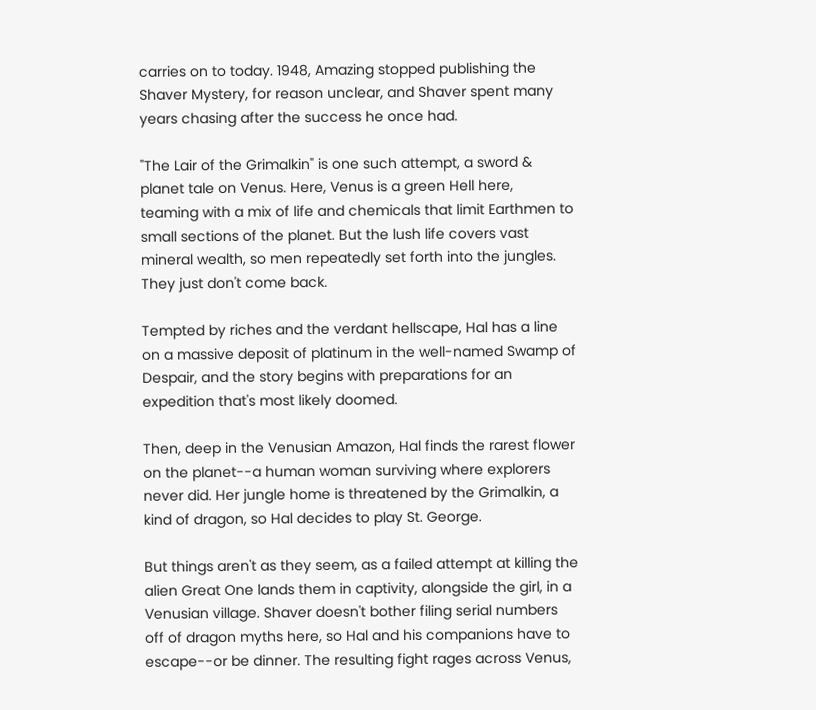carries on to today. 1948, Amazing stopped publishing the Shaver Mystery, for reason unclear, and Shaver spent many years chasing after the success he once had.

"The Lair of the Grimalkin" is one such attempt, a sword & planet tale on Venus. Here, Venus is a green Hell here, teaming with a mix of life and chemicals that limit Earthmen to small sections of the planet. But the lush life covers vast mineral wealth, so men repeatedly set forth into the jungles. They just don't come back.

Tempted by riches and the verdant hellscape, Hal has a line on a massive deposit of platinum in the well-named Swamp of Despair, and the story begins with preparations for an expedition that's most likely doomed.

Then, deep in the Venusian Amazon, Hal finds the rarest flower on the planet--a human woman surviving where explorers never did. Her jungle home is threatened by the Grimalkin, a kind of dragon, so Hal decides to play St. George.

But things aren't as they seem, as a failed attempt at killing the alien Great One lands them in captivity, alongside the girl, in a Venusian village. Shaver doesn't bother filing serial numbers off of dragon myths here, so Hal and his companions have to escape--or be dinner. The resulting fight rages across Venus,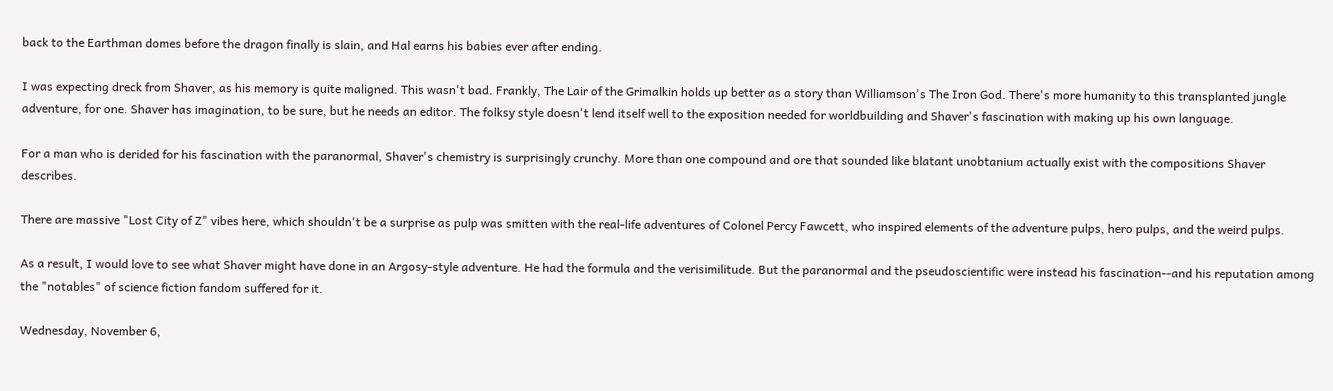back to the Earthman domes before the dragon finally is slain, and Hal earns his babies ever after ending.

I was expecting dreck from Shaver, as his memory is quite maligned. This wasn't bad. Frankly, The Lair of the Grimalkin holds up better as a story than Williamson's The Iron God. There's more humanity to this transplanted jungle adventure, for one. Shaver has imagination, to be sure, but he needs an editor. The folksy style doesn't lend itself well to the exposition needed for worldbuilding and Shaver's fascination with making up his own language.

For a man who is derided for his fascination with the paranormal, Shaver's chemistry is surprisingly crunchy. More than one compound and ore that sounded like blatant unobtanium actually exist with the compositions Shaver describes.

There are massive "Lost City of Z" vibes here, which shouldn't be a surprise as pulp was smitten with the real-life adventures of Colonel Percy Fawcett, who inspired elements of the adventure pulps, hero pulps, and the weird pulps.

As a result, I would love to see what Shaver might have done in an Argosy-style adventure. He had the formula and the verisimilitude. But the paranormal and the pseudoscientific were instead his fascination--and his reputation among the "notables" of science fiction fandom suffered for it.

Wednesday, November 6,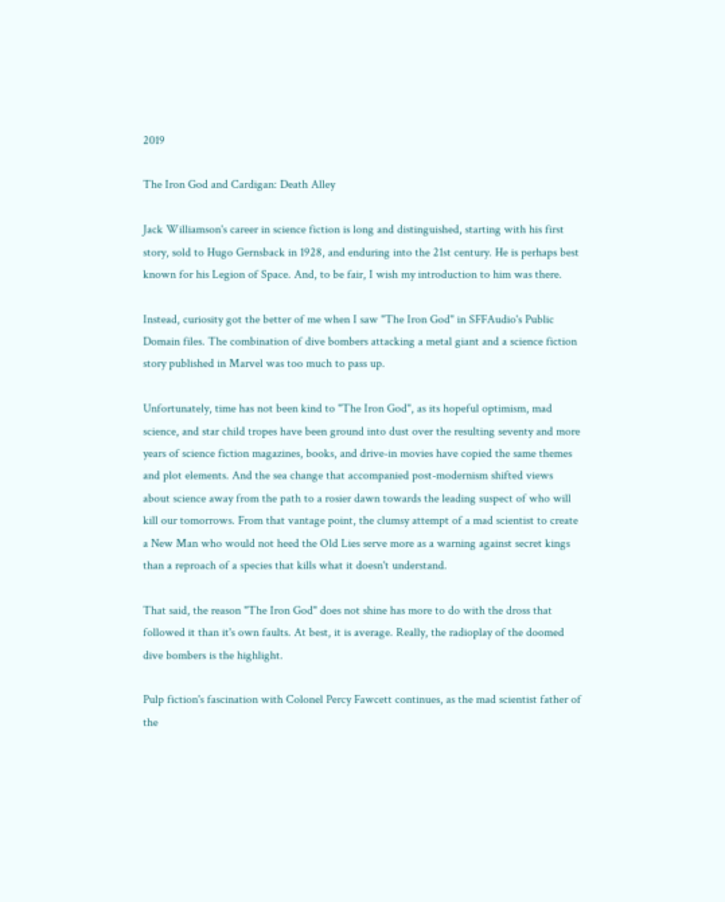2019

The Iron God and Cardigan: Death Alley

Jack Williamson's career in science fiction is long and distinguished, starting with his first story, sold to Hugo Gernsback in 1928, and enduring into the 21st century. He is perhaps best known for his Legion of Space. And, to be fair, I wish my introduction to him was there.

Instead, curiosity got the better of me when I saw "The Iron God" in SFFAudio's Public Domain files. The combination of dive bombers attacking a metal giant and a science fiction story published in Marvel was too much to pass up.

Unfortunately, time has not been kind to "The Iron God", as its hopeful optimism, mad science, and star child tropes have been ground into dust over the resulting seventy and more years of science fiction magazines, books, and drive-in movies have copied the same themes and plot elements. And the sea change that accompanied post-modernism shifted views about science away from the path to a rosier dawn towards the leading suspect of who will kill our tomorrows. From that vantage point, the clumsy attempt of a mad scientist to create a New Man who would not heed the Old Lies serve more as a warning against secret kings than a reproach of a species that kills what it doesn't understand.

That said, the reason "The Iron God" does not shine has more to do with the dross that followed it than it's own faults. At best, it is average. Really, the radioplay of the doomed dive bombers is the highlight.

Pulp fiction's fascination with Colonel Percy Fawcett continues, as the mad scientist father of the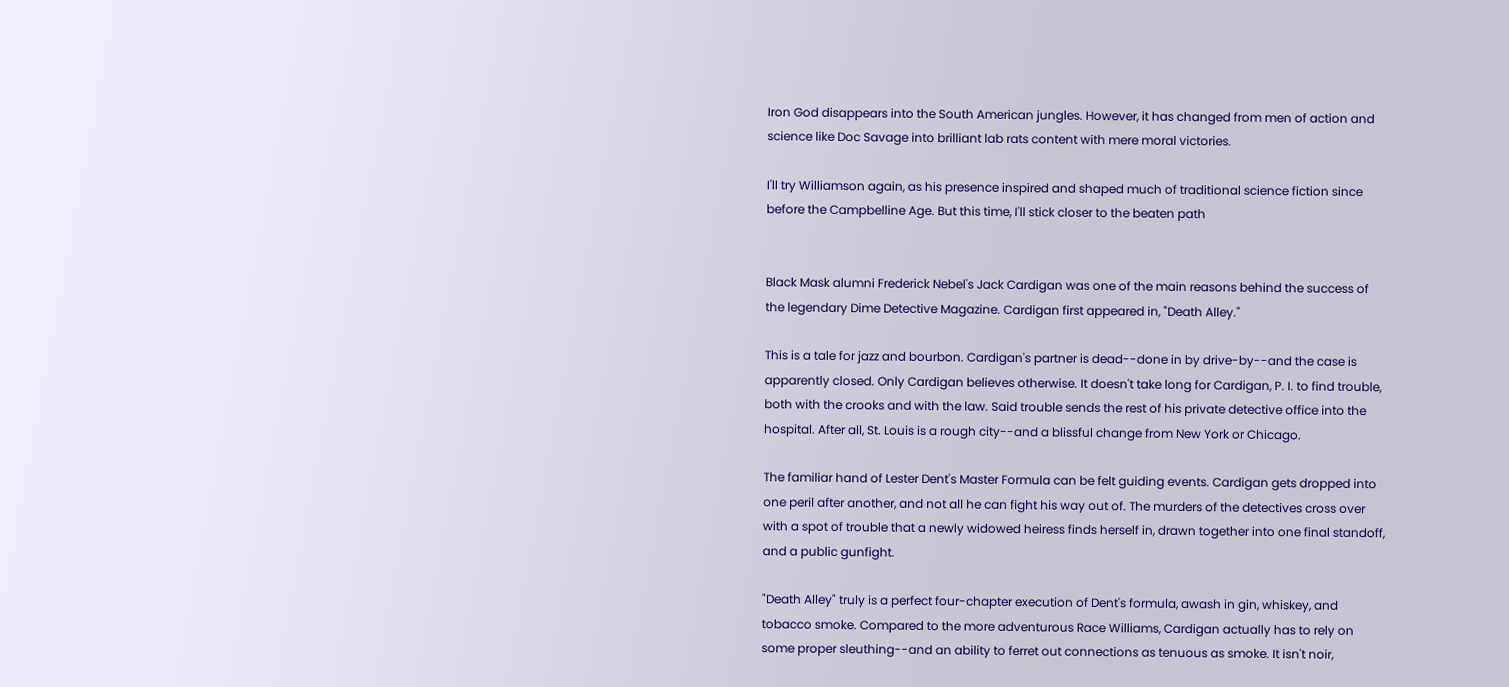Iron God disappears into the South American jungles. However, it has changed from men of action and science like Doc Savage into brilliant lab rats content with mere moral victories.

I'll try Williamson again, as his presence inspired and shaped much of traditional science fiction since before the Campbelline Age. But this time, I'll stick closer to the beaten path


Black Mask alumni Frederick Nebel's Jack Cardigan was one of the main reasons behind the success of the legendary Dime Detective Magazine. Cardigan first appeared in, "Death Alley."

This is a tale for jazz and bourbon. Cardigan's partner is dead--done in by drive-by--and the case is apparently closed. Only Cardigan believes otherwise. It doesn't take long for Cardigan, P. I. to find trouble, both with the crooks and with the law. Said trouble sends the rest of his private detective office into the hospital. After all, St. Louis is a rough city--and a blissful change from New York or Chicago.

The familiar hand of Lester Dent's Master Formula can be felt guiding events. Cardigan gets dropped into one peril after another, and not all he can fight his way out of. The murders of the detectives cross over with a spot of trouble that a newly widowed heiress finds herself in, drawn together into one final standoff, and a public gunfight.

"Death Alley" truly is a perfect four-chapter execution of Dent's formula, awash in gin, whiskey, and tobacco smoke. Compared to the more adventurous Race Williams, Cardigan actually has to rely on some proper sleuthing--and an ability to ferret out connections as tenuous as smoke. It isn't noir,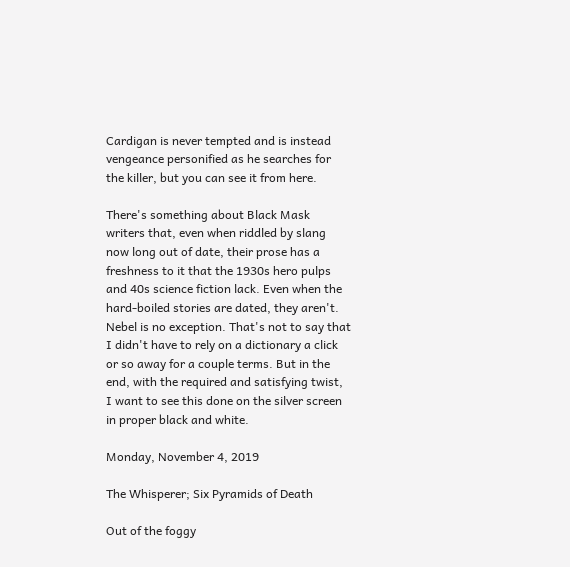Cardigan is never tempted and is instead vengeance personified as he searches for the killer, but you can see it from here.

There's something about Black Mask writers that, even when riddled by slang now long out of date, their prose has a freshness to it that the 1930s hero pulps and 40s science fiction lack. Even when the hard-boiled stories are dated, they aren't. Nebel is no exception. That's not to say that I didn't have to rely on a dictionary a click or so away for a couple terms. But in the end, with the required and satisfying twist, I want to see this done on the silver screen in proper black and white.

Monday, November 4, 2019

The Whisperer; Six Pyramids of Death

Out of the foggy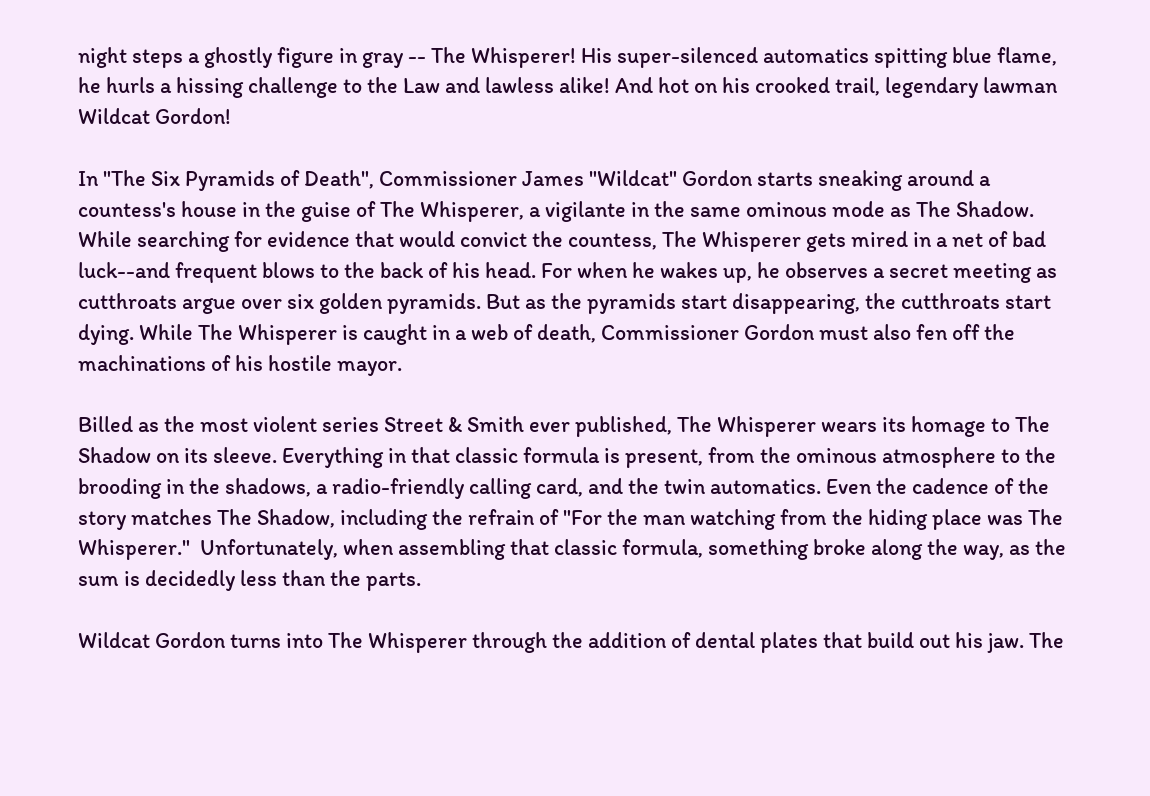night steps a ghostly figure in gray -- The Whisperer! His super-silenced automatics spitting blue flame, he hurls a hissing challenge to the Law and lawless alike! And hot on his crooked trail, legendary lawman Wildcat Gordon!

In "The Six Pyramids of Death", Commissioner James "Wildcat" Gordon starts sneaking around a countess's house in the guise of The Whisperer, a vigilante in the same ominous mode as The Shadow. While searching for evidence that would convict the countess, The Whisperer gets mired in a net of bad luck--and frequent blows to the back of his head. For when he wakes up, he observes a secret meeting as cutthroats argue over six golden pyramids. But as the pyramids start disappearing, the cutthroats start dying. While The Whisperer is caught in a web of death, Commissioner Gordon must also fen off the machinations of his hostile mayor.

Billed as the most violent series Street & Smith ever published, The Whisperer wears its homage to The Shadow on its sleeve. Everything in that classic formula is present, from the ominous atmosphere to the brooding in the shadows, a radio-friendly calling card, and the twin automatics. Even the cadence of the story matches The Shadow, including the refrain of "For the man watching from the hiding place was The Whisperer."  Unfortunately, when assembling that classic formula, something broke along the way, as the sum is decidedly less than the parts.

Wildcat Gordon turns into The Whisperer through the addition of dental plates that build out his jaw. The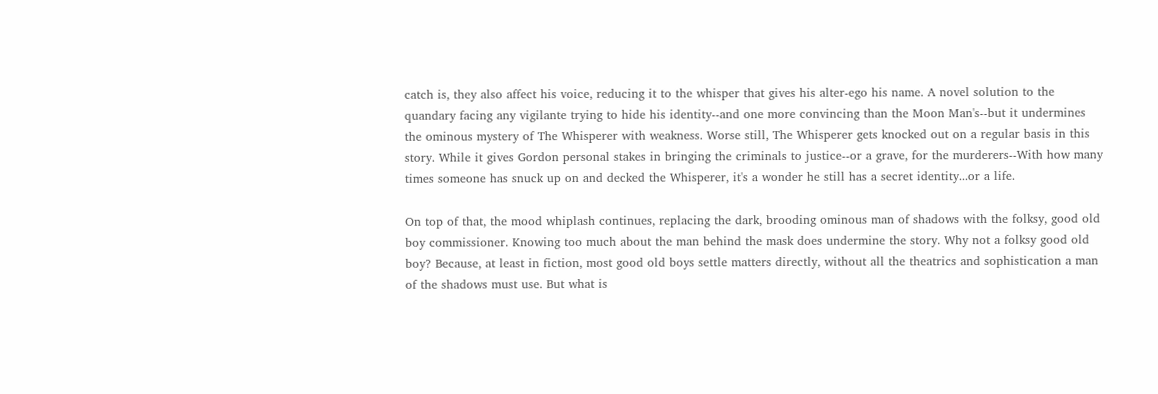catch is, they also affect his voice, reducing it to the whisper that gives his alter-ego his name. A novel solution to the quandary facing any vigilante trying to hide his identity--and one more convincing than the Moon Man's--but it undermines the ominous mystery of The Whisperer with weakness. Worse still, The Whisperer gets knocked out on a regular basis in this story. While it gives Gordon personal stakes in bringing the criminals to justice--or a grave, for the murderers--With how many times someone has snuck up on and decked the Whisperer, it's a wonder he still has a secret identity...or a life.

On top of that, the mood whiplash continues, replacing the dark, brooding ominous man of shadows with the folksy, good old boy commissioner. Knowing too much about the man behind the mask does undermine the story. Why not a folksy good old boy? Because, at least in fiction, most good old boys settle matters directly, without all the theatrics and sophistication a man of the shadows must use. But what is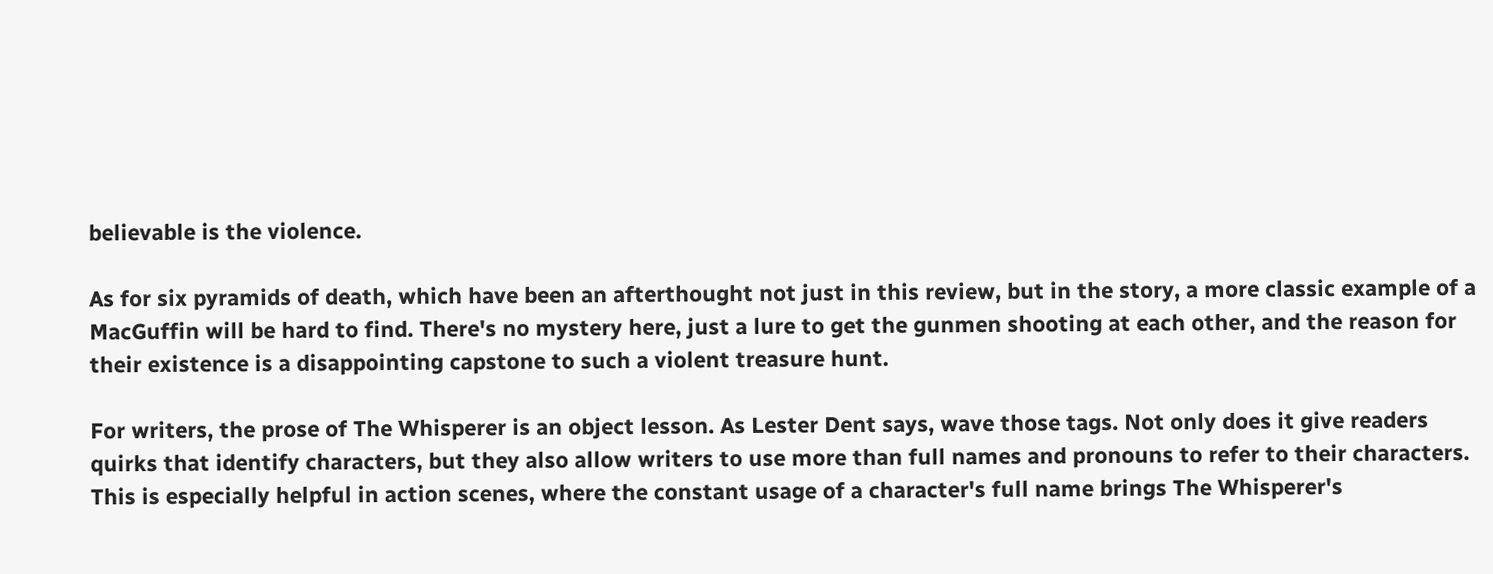believable is the violence.

As for six pyramids of death, which have been an afterthought not just in this review, but in the story, a more classic example of a MacGuffin will be hard to find. There's no mystery here, just a lure to get the gunmen shooting at each other, and the reason for their existence is a disappointing capstone to such a violent treasure hunt.

For writers, the prose of The Whisperer is an object lesson. As Lester Dent says, wave those tags. Not only does it give readers quirks that identify characters, but they also allow writers to use more than full names and pronouns to refer to their characters. This is especially helpful in action scenes, where the constant usage of a character's full name brings The Whisperer's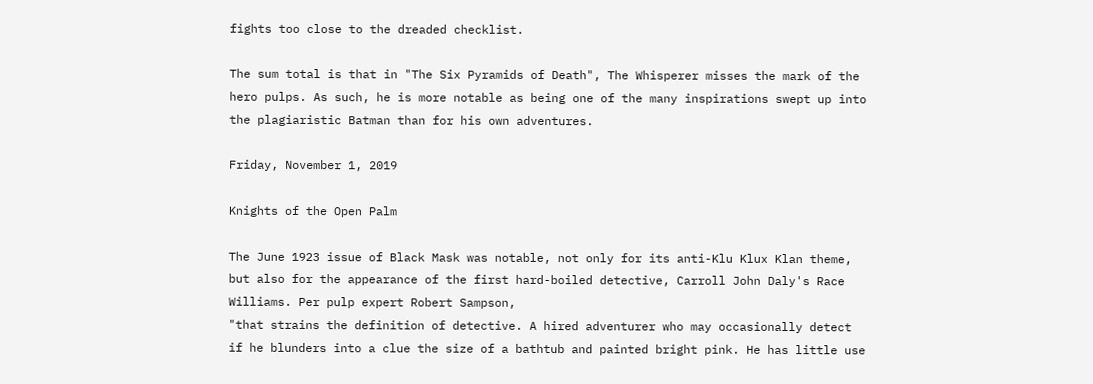fights too close to the dreaded checklist.

The sum total is that in "The Six Pyramids of Death", The Whisperer misses the mark of the hero pulps. As such, he is more notable as being one of the many inspirations swept up into the plagiaristic Batman than for his own adventures.

Friday, November 1, 2019

Knights of the Open Palm

The June 1923 issue of Black Mask was notable, not only for its anti-Klu Klux Klan theme, but also for the appearance of the first hard-boiled detective, Carroll John Daly's Race Williams. Per pulp expert Robert Sampson,
"that strains the definition of detective. A hired adventurer who may occasionally detect if he blunders into a clue the size of a bathtub and painted bright pink. He has little use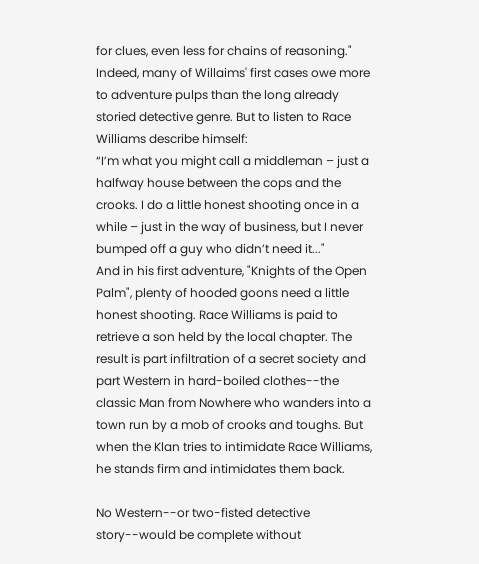for clues, even less for chains of reasoning."
Indeed, many of Willaims' first cases owe more to adventure pulps than the long already storied detective genre. But to listen to Race Williams describe himself:
“I’m what you might call a middleman – just a halfway house between the cops and the crooks. I do a little honest shooting once in a while – just in the way of business, but I never bumped off a guy who didn’t need it..."
And in his first adventure, "Knights of the Open Palm", plenty of hooded goons need a little honest shooting. Race Williams is paid to retrieve a son held by the local chapter. The result is part infiltration of a secret society and part Western in hard-boiled clothes--the classic Man from Nowhere who wanders into a town run by a mob of crooks and toughs. But when the Klan tries to intimidate Race Williams, he stands firm and intimidates them back.

No Western--or two-fisted detective story--would be complete without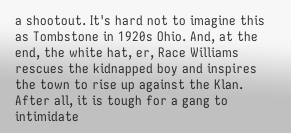a shootout. It's hard not to imagine this as Tombstone in 1920s Ohio. And, at the end, the white hat, er, Race Williams rescues the kidnapped boy and inspires the town to rise up against the Klan. After all, it is tough for a gang to intimidate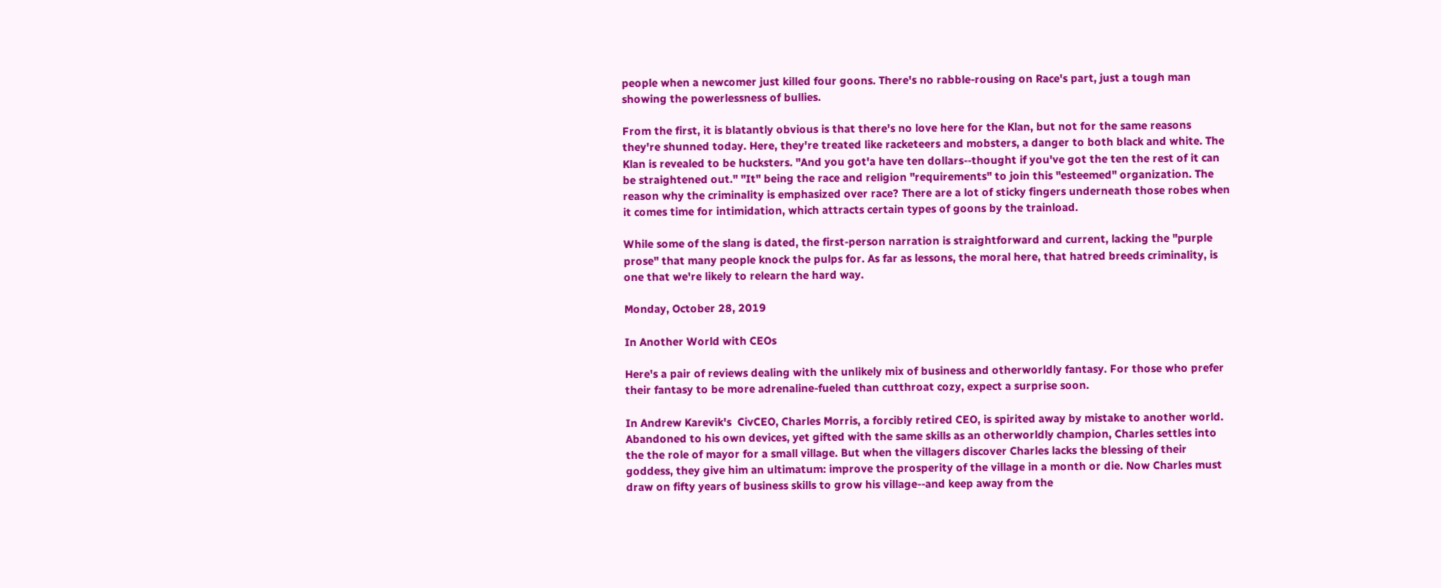people when a newcomer just killed four goons. There's no rabble-rousing on Race's part, just a tough man showing the powerlessness of bullies.

From the first, it is blatantly obvious is that there's no love here for the Klan, but not for the same reasons they're shunned today. Here, they're treated like racketeers and mobsters, a danger to both black and white. The Klan is revealed to be hucksters. "And you got'a have ten dollars--thought if you've got the ten the rest of it can be straightened out." "It" being the race and religion "requirements" to join this "esteemed" organization. The reason why the criminality is emphasized over race? There are a lot of sticky fingers underneath those robes when it comes time for intimidation, which attracts certain types of goons by the trainload.

While some of the slang is dated, the first-person narration is straightforward and current, lacking the "purple prose" that many people knock the pulps for. As far as lessons, the moral here, that hatred breeds criminality, is one that we're likely to relearn the hard way.

Monday, October 28, 2019

In Another World with CEOs

Here's a pair of reviews dealing with the unlikely mix of business and otherworldly fantasy. For those who prefer their fantasy to be more adrenaline-fueled than cutthroat cozy, expect a surprise soon.

In Andrew Karevik's  CivCEO, Charles Morris, a forcibly retired CEO, is spirited away by mistake to another world. Abandoned to his own devices, yet gifted with the same skills as an otherworldly champion, Charles settles into the the role of mayor for a small village. But when the villagers discover Charles lacks the blessing of their goddess, they give him an ultimatum: improve the prosperity of the village in a month or die. Now Charles must draw on fifty years of business skills to grow his village--and keep away from the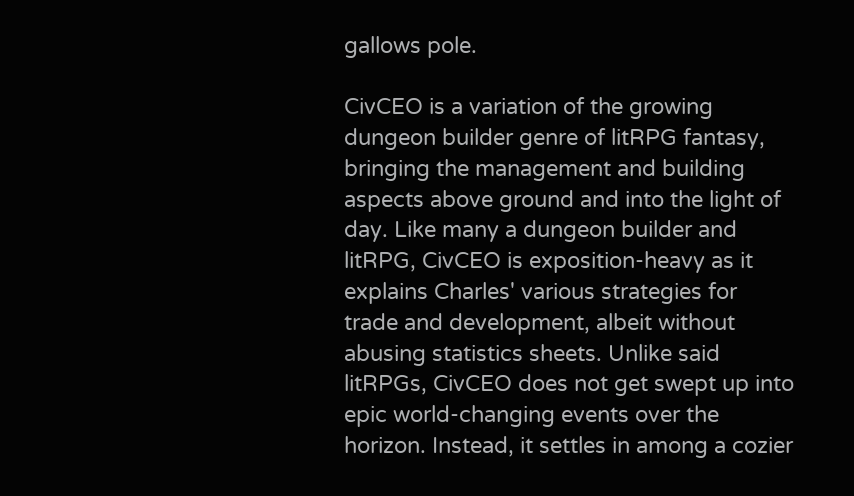gallows pole.

CivCEO is a variation of the growing dungeon builder genre of litRPG fantasy, bringing the management and building aspects above ground and into the light of day. Like many a dungeon builder and litRPG, CivCEO is exposition-heavy as it explains Charles' various strategies for trade and development, albeit without abusing statistics sheets. Unlike said litRPGs, CivCEO does not get swept up into epic world-changing events over the horizon. Instead, it settles in among a cozier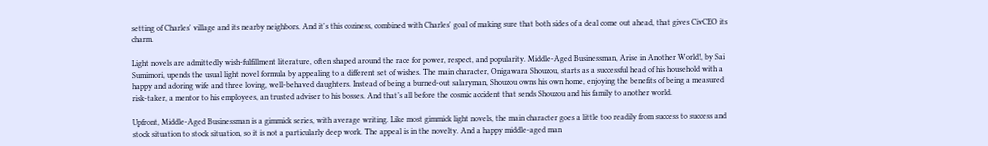setting of Charles' village and its nearby neighbors. And it's this coziness, combined with Charles' goal of making sure that both sides of a deal come out ahead, that gives CivCEO its charm.

Light novels are admittedly wish-fulfillment literature, often shaped around the race for power, respect, and popularity. Middle-Aged Businessman, Arise in Another World!, by Sai Sumimori, upends the usual light novel formula by appealing to a different set of wishes. The main character, Onigawara Shouzou, starts as a successful head of his household with a happy and adoring wife and three loving, well-behaved daughters. Instead of being a burned-out salaryman, Shouzou owns his own home, enjoying the benefits of being a measured risk-taker, a mentor to his employees, an trusted adviser to his bosses. And that’s all before the cosmic accident that sends Shouzou and his family to another world.

Upfront, Middle-Aged Businessman is a gimmick series, with average writing. Like most gimmick light novels, the main character goes a little too readily from success to success and stock situation to stock situation, so it is not a particularly deep work. The appeal is in the novelty. And a happy middle-aged man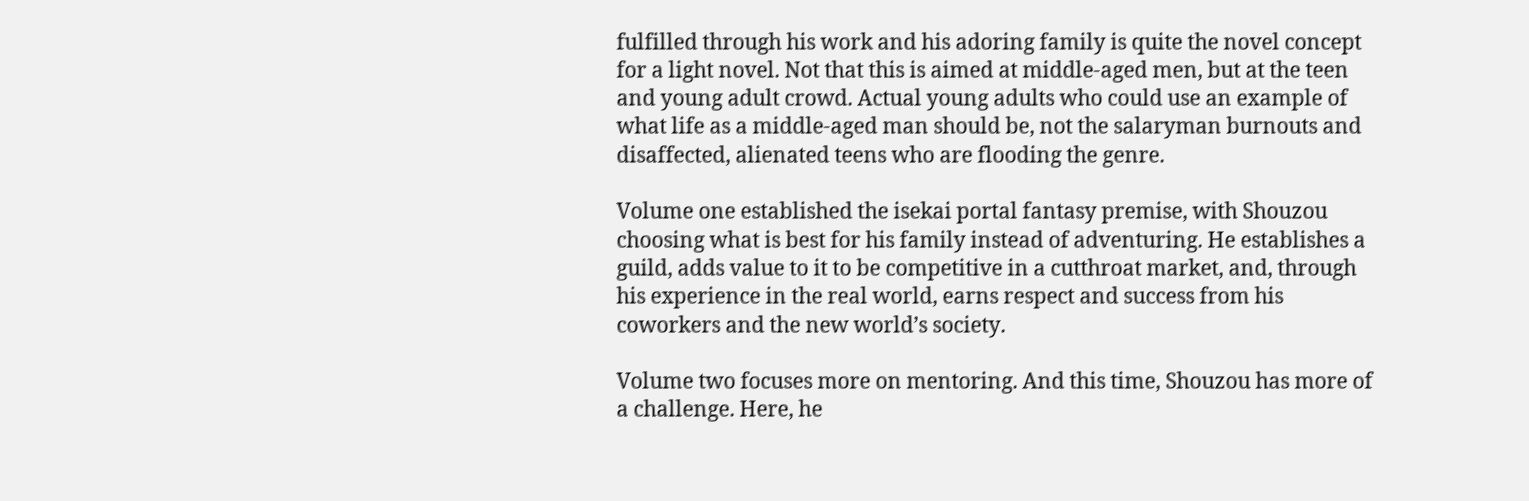fulfilled through his work and his adoring family is quite the novel concept for a light novel. Not that this is aimed at middle-aged men, but at the teen and young adult crowd. Actual young adults who could use an example of what life as a middle-aged man should be, not the salaryman burnouts and disaffected, alienated teens who are flooding the genre.

Volume one established the isekai portal fantasy premise, with Shouzou choosing what is best for his family instead of adventuring. He establishes a guild, adds value to it to be competitive in a cutthroat market, and, through his experience in the real world, earns respect and success from his coworkers and the new world’s society.

Volume two focuses more on mentoring. And this time, Shouzou has more of a challenge. Here, he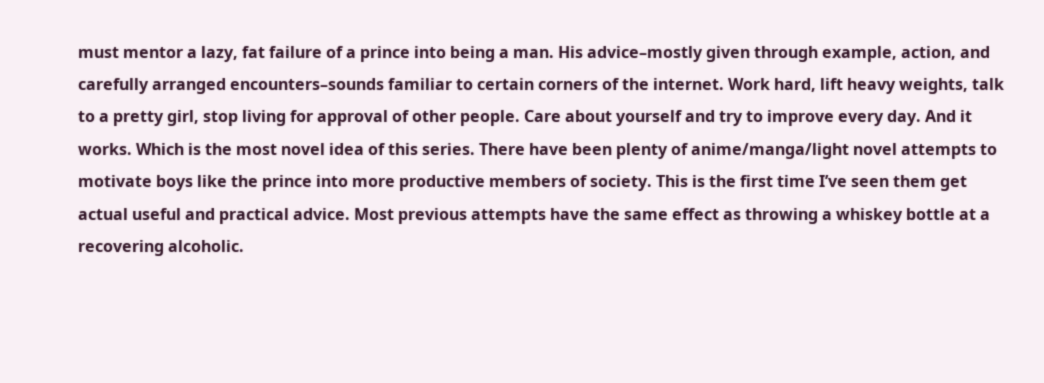must mentor a lazy, fat failure of a prince into being a man. His advice–mostly given through example, action, and carefully arranged encounters–sounds familiar to certain corners of the internet. Work hard, lift heavy weights, talk to a pretty girl, stop living for approval of other people. Care about yourself and try to improve every day. And it works. Which is the most novel idea of this series. There have been plenty of anime/manga/light novel attempts to motivate boys like the prince into more productive members of society. This is the first time I’ve seen them get actual useful and practical advice. Most previous attempts have the same effect as throwing a whiskey bottle at a recovering alcoholic.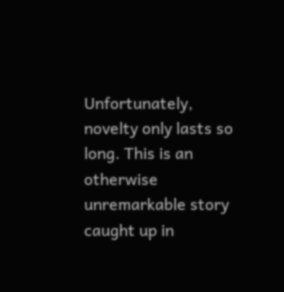Unfortunately, novelty only lasts so long. This is an otherwise unremarkable story caught up in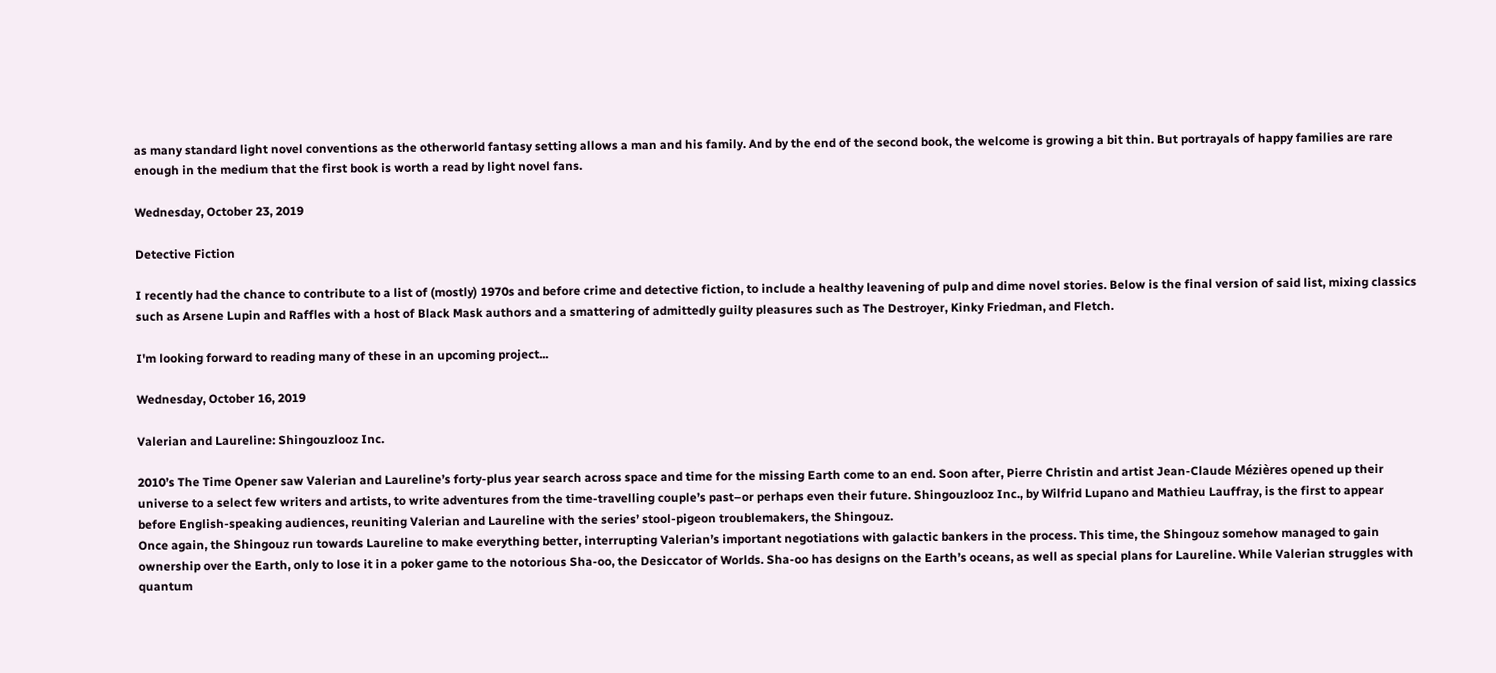as many standard light novel conventions as the otherworld fantasy setting allows a man and his family. And by the end of the second book, the welcome is growing a bit thin. But portrayals of happy families are rare enough in the medium that the first book is worth a read by light novel fans.

Wednesday, October 23, 2019

Detective Fiction

I recently had the chance to contribute to a list of (mostly) 1970s and before crime and detective fiction, to include a healthy leavening of pulp and dime novel stories. Below is the final version of said list, mixing classics such as Arsene Lupin and Raffles with a host of Black Mask authors and a smattering of admittedly guilty pleasures such as The Destroyer, Kinky Friedman, and Fletch.

I'm looking forward to reading many of these in an upcoming project...

Wednesday, October 16, 2019

Valerian and Laureline: Shingouzlooz Inc.

2010’s The Time Opener saw Valerian and Laureline’s forty-plus year search across space and time for the missing Earth come to an end. Soon after, Pierre Christin and artist Jean-Claude Mézières opened up their universe to a select few writers and artists, to write adventures from the time-travelling couple’s past–or perhaps even their future. Shingouzlooz Inc., by Wilfrid Lupano and Mathieu Lauffray, is the first to appear before English-speaking audiences, reuniting Valerian and Laureline with the series’ stool-pigeon troublemakers, the Shingouz.
Once again, the Shingouz run towards Laureline to make everything better, interrupting Valerian’s important negotiations with galactic bankers in the process. This time, the Shingouz somehow managed to gain ownership over the Earth, only to lose it in a poker game to the notorious Sha-oo, the Desiccator of Worlds. Sha-oo has designs on the Earth’s oceans, as well as special plans for Laureline. While Valerian struggles with quantum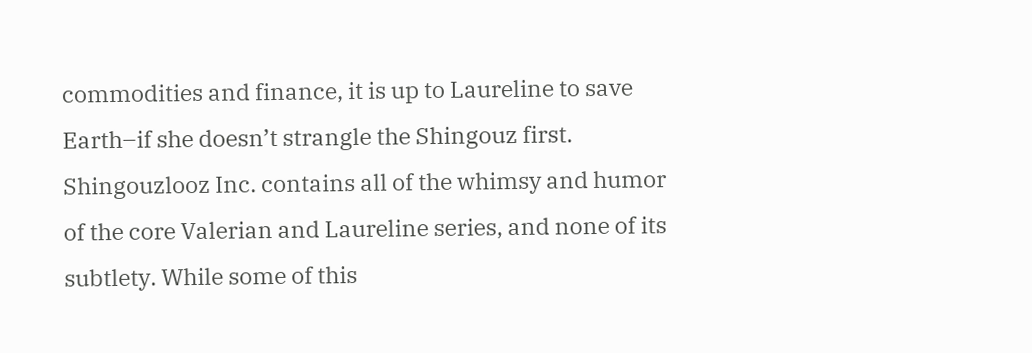commodities and finance, it is up to Laureline to save Earth–if she doesn’t strangle the Shingouz first.
Shingouzlooz Inc. contains all of the whimsy and humor of the core Valerian and Laureline series, and none of its subtlety. While some of this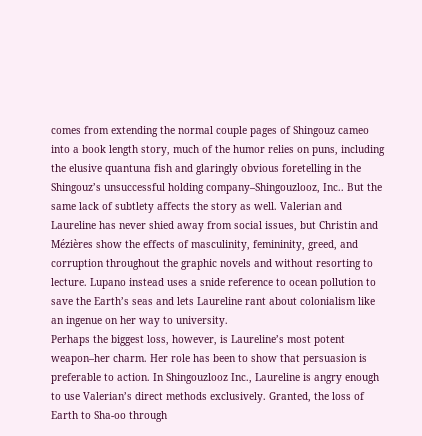comes from extending the normal couple pages of Shingouz cameo into a book length story, much of the humor relies on puns, including the elusive quantuna fish and glaringly obvious foretelling in the Shingouz’s unsuccessful holding company–Shingouzlooz, Inc.. But the same lack of subtlety affects the story as well. Valerian and Laureline has never shied away from social issues, but Christin and Mézières show the effects of masculinity, femininity, greed, and corruption throughout the graphic novels and without resorting to lecture. Lupano instead uses a snide reference to ocean pollution to save the Earth’s seas and lets Laureline rant about colonialism like an ingenue on her way to university.
Perhaps the biggest loss, however, is Laureline’s most potent weapon–her charm. Her role has been to show that persuasion is preferable to action. In Shingouzlooz Inc., Laureline is angry enough to use Valerian’s direct methods exclusively. Granted, the loss of Earth to Sha-oo through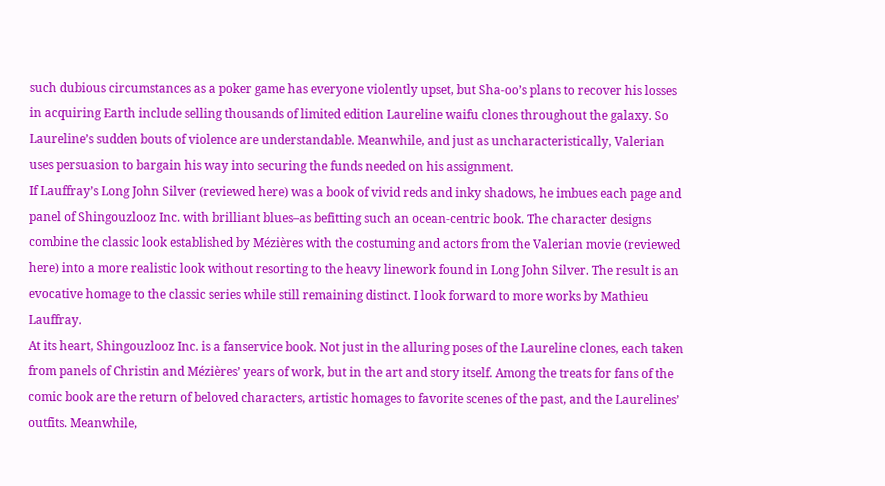such dubious circumstances as a poker game has everyone violently upset, but Sha-oo’s plans to recover his losses in acquiring Earth include selling thousands of limited edition Laureline waifu clones throughout the galaxy. So Laureline’s sudden bouts of violence are understandable. Meanwhile, and just as uncharacteristically, Valerian uses persuasion to bargain his way into securing the funds needed on his assignment.
If Lauffray’s Long John Silver (reviewed here) was a book of vivid reds and inky shadows, he imbues each page and panel of Shingouzlooz Inc. with brilliant blues–as befitting such an ocean-centric book. The character designs combine the classic look established by Mézières with the costuming and actors from the Valerian movie (reviewed here) into a more realistic look without resorting to the heavy linework found in Long John Silver. The result is an evocative homage to the classic series while still remaining distinct. I look forward to more works by Mathieu Lauffray.
At its heart, Shingouzlooz Inc. is a fanservice book. Not just in the alluring poses of the Laureline clones, each taken from panels of Christin and Mézières’ years of work, but in the art and story itself. Among the treats for fans of the comic book are the return of beloved characters, artistic homages to favorite scenes of the past, and the Laurelines’ outfits. Meanwhile,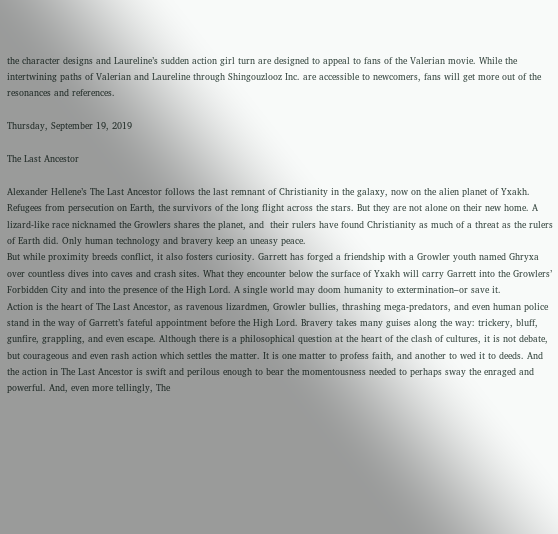the character designs and Laureline’s sudden action girl turn are designed to appeal to fans of the Valerian movie. While the intertwining paths of Valerian and Laureline through Shingouzlooz Inc. are accessible to newcomers, fans will get more out of the resonances and references.

Thursday, September 19, 2019

The Last Ancestor

Alexander Hellene’s The Last Ancestor follows the last remnant of Christianity in the galaxy, now on the alien planet of Yxakh. Refugees from persecution on Earth, the survivors of the long flight across the stars. But they are not alone on their new home. A lizard-like race nicknamed the Growlers shares the planet, and  their rulers have found Christianity as much of a threat as the rulers of Earth did. Only human technology and bravery keep an uneasy peace.
But while proximity breeds conflict, it also fosters curiosity. Garrett has forged a friendship with a Growler youth named Ghryxa over countless dives into caves and crash sites. What they encounter below the surface of Yxakh will carry Garrett into the Growlers’ Forbidden City and into the presence of the High Lord. A single world may doom humanity to extermination–or save it.
Action is the heart of The Last Ancestor, as ravenous lizardmen, Growler bullies, thrashing mega-predators, and even human police stand in the way of Garrett’s fateful appointment before the High Lord. Bravery takes many guises along the way: trickery, bluff, gunfire, grappling, and even escape. Although there is a philosophical question at the heart of the clash of cultures, it is not debate, but courageous and even rash action which settles the matter. It is one matter to profess faith, and another to wed it to deeds. And the action in The Last Ancestor is swift and perilous enough to bear the momentousness needed to perhaps sway the enraged and powerful. And, even more tellingly, The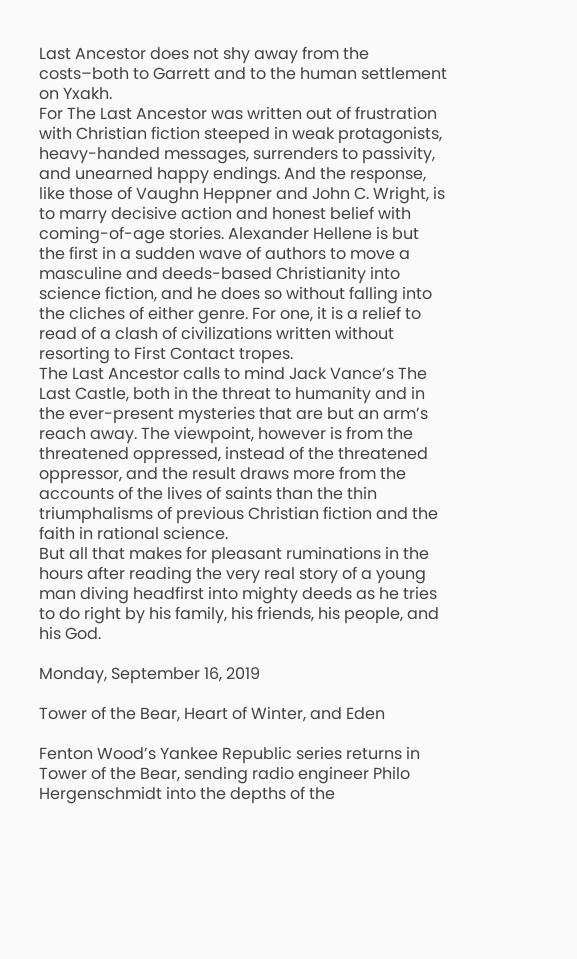Last Ancestor does not shy away from the costs–both to Garrett and to the human settlement on Yxakh.
For The Last Ancestor was written out of frustration with Christian fiction steeped in weak protagonists, heavy-handed messages, surrenders to passivity, and unearned happy endings. And the response, like those of Vaughn Heppner and John C. Wright, is to marry decisive action and honest belief with coming-of-age stories. Alexander Hellene is but the first in a sudden wave of authors to move a masculine and deeds-based Christianity into science fiction, and he does so without falling into the cliches of either genre. For one, it is a relief to read of a clash of civilizations written without resorting to First Contact tropes.
The Last Ancestor calls to mind Jack Vance’s The Last Castle, both in the threat to humanity and in the ever-present mysteries that are but an arm’s reach away. The viewpoint, however is from the threatened oppressed, instead of the threatened oppressor, and the result draws more from the accounts of the lives of saints than the thin triumphalisms of previous Christian fiction and the faith in rational science.
But all that makes for pleasant ruminations in the hours after reading the very real story of a young man diving headfirst into mighty deeds as he tries to do right by his family, his friends, his people, and his God.

Monday, September 16, 2019

Tower of the Bear, Heart of Winter, and Eden

Fenton Wood’s Yankee Republic series returns in Tower of the Bear, sending radio engineer Philo Hergenschmidt into the depths of the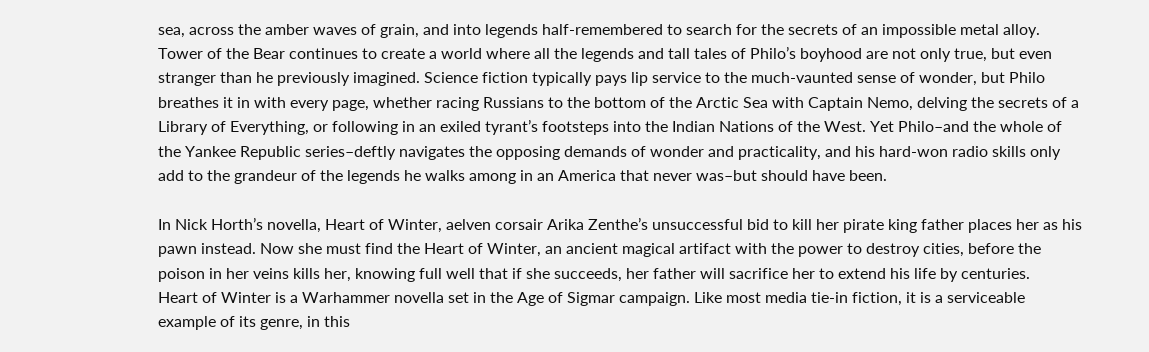sea, across the amber waves of grain, and into legends half-remembered to search for the secrets of an impossible metal alloy.
Tower of the Bear continues to create a world where all the legends and tall tales of Philo’s boyhood are not only true, but even stranger than he previously imagined. Science fiction typically pays lip service to the much-vaunted sense of wonder, but Philo breathes it in with every page, whether racing Russians to the bottom of the Arctic Sea with Captain Nemo, delving the secrets of a Library of Everything, or following in an exiled tyrant’s footsteps into the Indian Nations of the West. Yet Philo–and the whole of the Yankee Republic series–deftly navigates the opposing demands of wonder and practicality, and his hard-won radio skills only add to the grandeur of the legends he walks among in an America that never was–but should have been.

In Nick Horth’s novella, Heart of Winter, aelven corsair Arika Zenthe’s unsuccessful bid to kill her pirate king father places her as his pawn instead. Now she must find the Heart of Winter, an ancient magical artifact with the power to destroy cities, before the poison in her veins kills her, knowing full well that if she succeeds, her father will sacrifice her to extend his life by centuries.
Heart of Winter is a Warhammer novella set in the Age of Sigmar campaign. Like most media tie-in fiction, it is a serviceable example of its genre, in this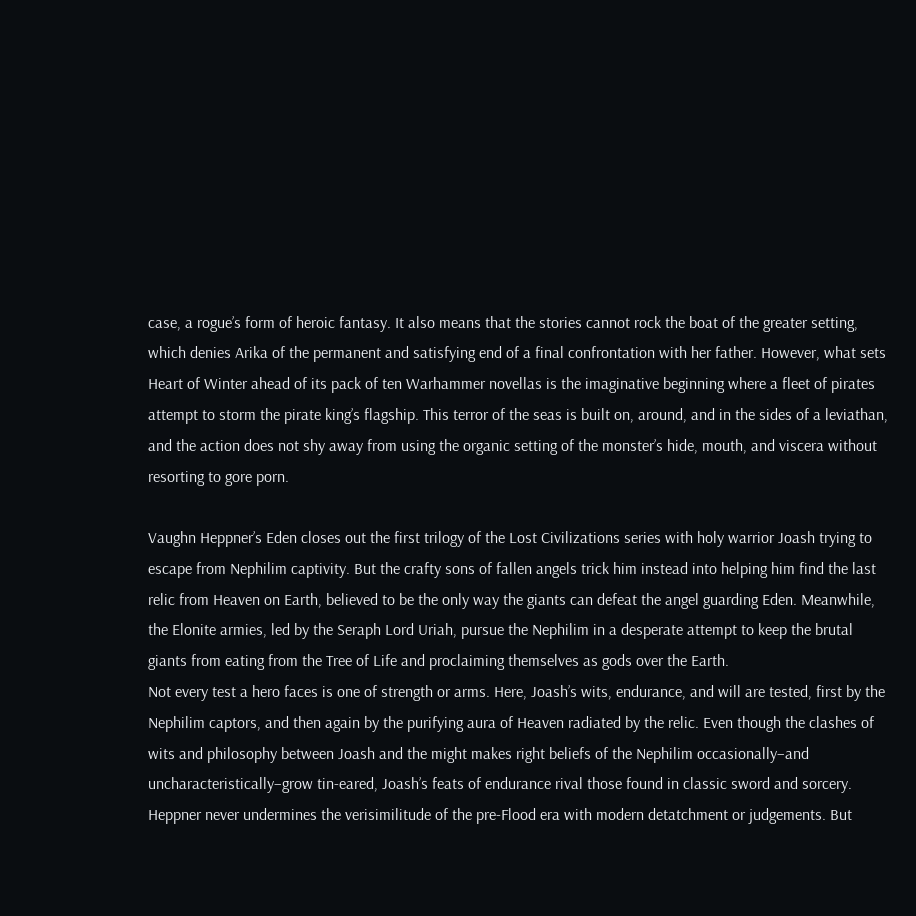case, a rogue’s form of heroic fantasy. It also means that the stories cannot rock the boat of the greater setting, which denies Arika of the permanent and satisfying end of a final confrontation with her father. However, what sets Heart of Winter ahead of its pack of ten Warhammer novellas is the imaginative beginning where a fleet of pirates attempt to storm the pirate king’s flagship. This terror of the seas is built on, around, and in the sides of a leviathan, and the action does not shy away from using the organic setting of the monster’s hide, mouth, and viscera without resorting to gore porn.

Vaughn Heppner’s Eden closes out the first trilogy of the Lost Civilizations series with holy warrior Joash trying to escape from Nephilim captivity. But the crafty sons of fallen angels trick him instead into helping him find the last relic from Heaven on Earth, believed to be the only way the giants can defeat the angel guarding Eden. Meanwhile, the Elonite armies, led by the Seraph Lord Uriah, pursue the Nephilim in a desperate attempt to keep the brutal giants from eating from the Tree of Life and proclaiming themselves as gods over the Earth.
Not every test a hero faces is one of strength or arms. Here, Joash’s wits, endurance, and will are tested, first by the Nephilim captors, and then again by the purifying aura of Heaven radiated by the relic. Even though the clashes of wits and philosophy between Joash and the might makes right beliefs of the Nephilim occasionally–and uncharacteristically–grow tin-eared, Joash’s feats of endurance rival those found in classic sword and sorcery. Heppner never undermines the verisimilitude of the pre-Flood era with modern detatchment or judgements. But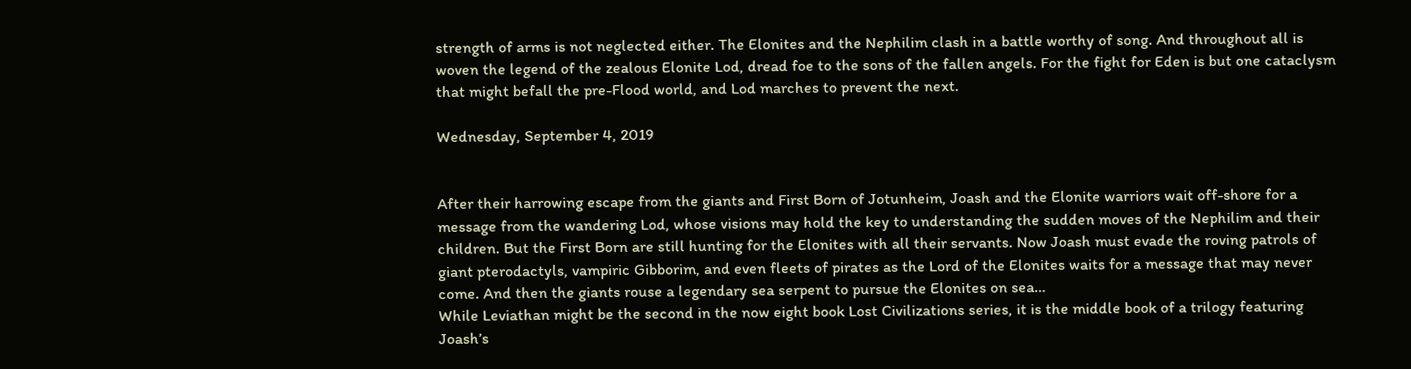strength of arms is not neglected either. The Elonites and the Nephilim clash in a battle worthy of song. And throughout all is woven the legend of the zealous Elonite Lod, dread foe to the sons of the fallen angels. For the fight for Eden is but one cataclysm that might befall the pre-Flood world, and Lod marches to prevent the next.

Wednesday, September 4, 2019


After their harrowing escape from the giants and First Born of Jotunheim, Joash and the Elonite warriors wait off-shore for a message from the wandering Lod, whose visions may hold the key to understanding the sudden moves of the Nephilim and their children. But the First Born are still hunting for the Elonites with all their servants. Now Joash must evade the roving patrols of giant pterodactyls, vampiric Gibborim, and even fleets of pirates as the Lord of the Elonites waits for a message that may never come. And then the giants rouse a legendary sea serpent to pursue the Elonites on sea…
While Leviathan might be the second in the now eight book Lost Civilizations series, it is the middle book of a trilogy featuring Joash’s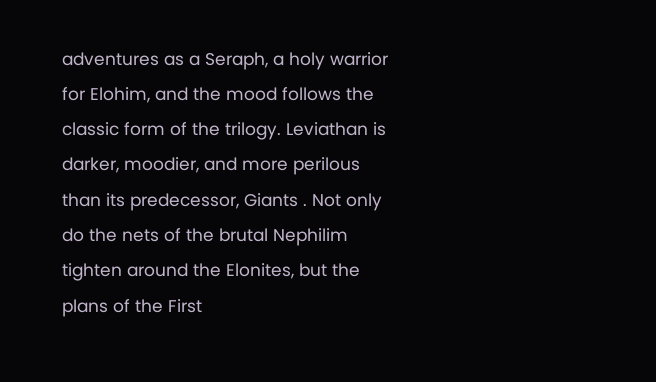adventures as a Seraph, a holy warrior for Elohim, and the mood follows the classic form of the trilogy. Leviathan is darker, moodier, and more perilous than its predecessor, Giants . Not only do the nets of the brutal Nephilim tighten around the Elonites, but the plans of the First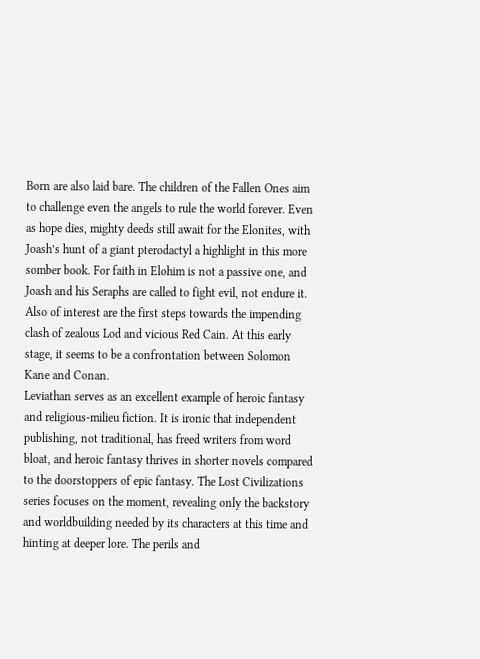Born are also laid bare. The children of the Fallen Ones aim to challenge even the angels to rule the world forever. Even as hope dies, mighty deeds still await for the Elonites, with Joash’s hunt of a giant pterodactyl a highlight in this more somber book. For faith in Elohim is not a passive one, and Joash and his Seraphs are called to fight evil, not endure it.
Also of interest are the first steps towards the impending clash of zealous Lod and vicious Red Cain. At this early stage, it seems to be a confrontation between Solomon Kane and Conan.
Leviathan serves as an excellent example of heroic fantasy and religious-milieu fiction. It is ironic that independent publishing, not traditional, has freed writers from word bloat, and heroic fantasy thrives in shorter novels compared to the doorstoppers of epic fantasy. The Lost Civilizations series focuses on the moment, revealing only the backstory and worldbuilding needed by its characters at this time and hinting at deeper lore. The perils and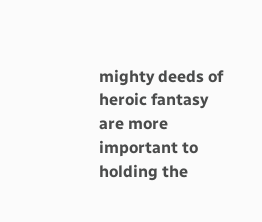mighty deeds of heroic fantasy are more important to holding the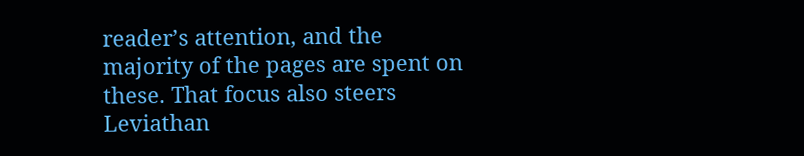reader’s attention, and the majority of the pages are spent on these. That focus also steers Leviathan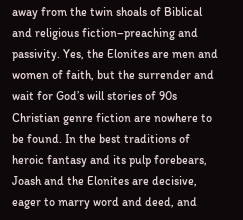away from the twin shoals of Biblical and religious fiction–preaching and passivity. Yes, the Elonites are men and women of faith, but the surrender and wait for God’s will stories of 90s Christian genre fiction are nowhere to be found. In the best traditions of heroic fantasy and its pulp forebears, Joash and the Elonites are decisive, eager to marry word and deed, and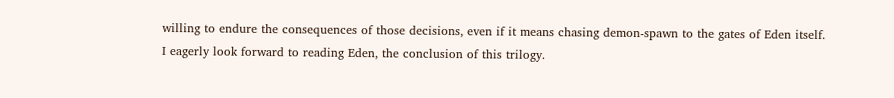willing to endure the consequences of those decisions, even if it means chasing demon-spawn to the gates of Eden itself.
I eagerly look forward to reading Eden, the conclusion of this trilogy.